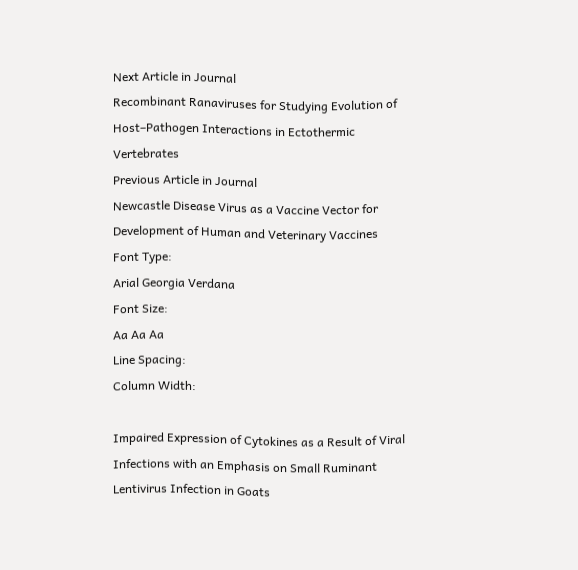Next Article in Journal
Recombinant Ranaviruses for Studying Evolution of Host–Pathogen Interactions in Ectothermic Vertebrates
Previous Article in Journal
Newcastle Disease Virus as a Vaccine Vector for Development of Human and Veterinary Vaccines
Font Type:
Arial Georgia Verdana
Font Size:
Aa Aa Aa
Line Spacing:
Column Width:

Impaired Expression of Cytokines as a Result of Viral Infections with an Emphasis on Small Ruminant Lentivirus Infection in Goats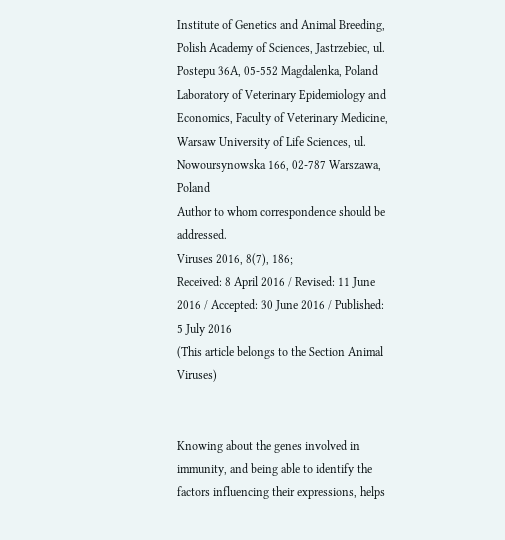Institute of Genetics and Animal Breeding, Polish Academy of Sciences, Jastrzebiec, ul. Postepu 36A, 05-552 Magdalenka, Poland
Laboratory of Veterinary Epidemiology and Economics, Faculty of Veterinary Medicine, Warsaw University of Life Sciences, ul. Nowoursynowska 166, 02-787 Warszawa, Poland
Author to whom correspondence should be addressed.
Viruses 2016, 8(7), 186;
Received: 8 April 2016 / Revised: 11 June 2016 / Accepted: 30 June 2016 / Published: 5 July 2016
(This article belongs to the Section Animal Viruses)


Knowing about the genes involved in immunity, and being able to identify the factors influencing their expressions, helps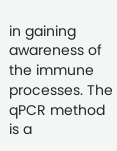in gaining awareness of the immune processes. The qPCR method is a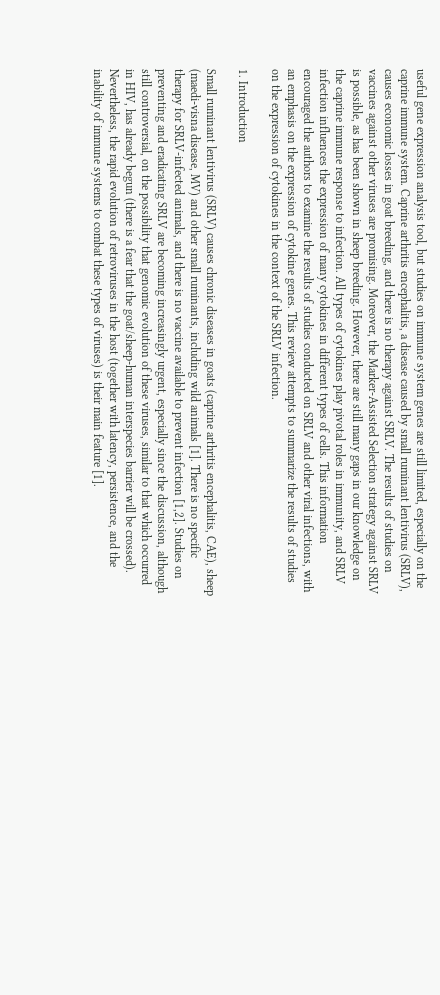useful gene expression analysis tool, but studies on immune system genes are still limited, especially on the caprine immune system. Caprine arthritis encephalitis, a disease caused by small ruminant lentivirus (SRLV), causes economic losses in goat breeding, and there is no therapy against SRLV. The results of studies on vaccines against other viruses are promising. Moreover, the Marker-Assisted Selection strategy against SRLV is possible, as has been shown in sheep breeding. However, there are still many gaps in our knowledge on the caprine immune response to infection. All types of cytokines play pivotal roles in immunity, and SRLV infection influences the expression of many cytokines in different types of cells. This information encouraged the authors to examine the results of studies conducted on SRLV and other viral infections, with an emphasis on the expression of cytokine genes. This review attempts to summarize the results of studies on the expression of cytokines in the context of the SRLV infection.

1. Introduction

Small ruminant lentivirus (SRLV) causes chronic diseases in goats (caprine arthritis encephalitis, CAE), sheep (maedi-visna disease, MV) and other small ruminants, including wild animals [1]. There is no specific therapy for SRLV-infected animals, and there is no vaccine available to prevent infection [1,2]. Studies on preventing and eradicating SRLV are becoming increasingly urgent, especially since the discussion, although still controversial, on the possibility that genomic evolution of these viruses, similar to that which occurred in HIV, has already begun (there is a fear that the goat/sheep-human interspecies barrier will be crossed). Nevertheless, the rapid evolution of retroviruses in the host (together with latency, persistence, and the inability of immune systems to combat these types of viruses) is their main feature [1].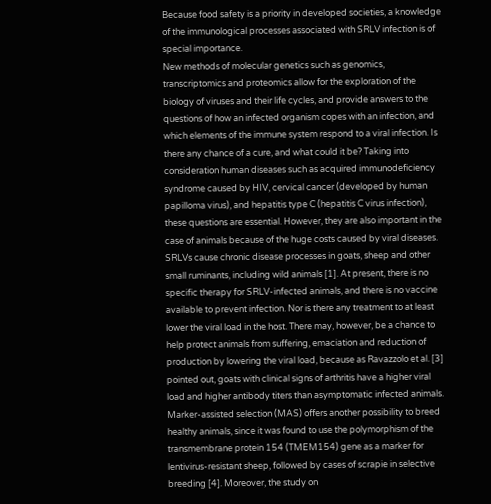Because food safety is a priority in developed societies, a knowledge of the immunological processes associated with SRLV infection is of special importance.
New methods of molecular genetics such as genomics, transcriptomics and proteomics allow for the exploration of the biology of viruses and their life cycles, and provide answers to the questions of how an infected organism copes with an infection, and which elements of the immune system respond to a viral infection. Is there any chance of a cure, and what could it be? Taking into consideration human diseases such as acquired immunodeficiency syndrome caused by HIV, cervical cancer (developed by human papilloma virus), and hepatitis type C (hepatitis C virus infection), these questions are essential. However, they are also important in the case of animals because of the huge costs caused by viral diseases. SRLVs cause chronic disease processes in goats, sheep and other small ruminants, including wild animals [1]. At present, there is no specific therapy for SRLV-infected animals, and there is no vaccine available to prevent infection. Nor is there any treatment to at least lower the viral load in the host. There may, however, be a chance to help protect animals from suffering, emaciation and reduction of production by lowering the viral load, because as Ravazzolo et al. [3] pointed out, goats with clinical signs of arthritis have a higher viral load and higher antibody titers than asymptomatic infected animals. Marker-assisted selection (MAS) offers another possibility to breed healthy animals, since it was found to use the polymorphism of the transmembrane protein 154 (TMEM154) gene as a marker for lentivirus-resistant sheep, followed by cases of scrapie in selective breeding [4]. Moreover, the study on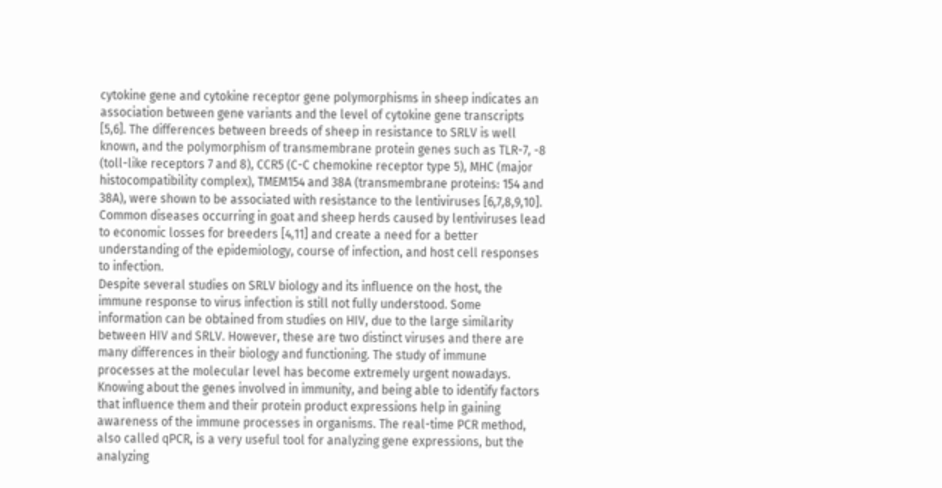cytokine gene and cytokine receptor gene polymorphisms in sheep indicates an association between gene variants and the level of cytokine gene transcripts [5,6]. The differences between breeds of sheep in resistance to SRLV is well known, and the polymorphism of transmembrane protein genes such as TLR-7, -8 (toll-like receptors 7 and 8), CCR5 (C-C chemokine receptor type 5), MHC (major histocompatibility complex), TMEM154 and 38A (transmembrane proteins: 154 and 38A), were shown to be associated with resistance to the lentiviruses [6,7,8,9,10]. Common diseases occurring in goat and sheep herds caused by lentiviruses lead to economic losses for breeders [4,11] and create a need for a better understanding of the epidemiology, course of infection, and host cell responses to infection.
Despite several studies on SRLV biology and its influence on the host, the immune response to virus infection is still not fully understood. Some information can be obtained from studies on HIV, due to the large similarity between HIV and SRLV. However, these are two distinct viruses and there are many differences in their biology and functioning. The study of immune processes at the molecular level has become extremely urgent nowadays. Knowing about the genes involved in immunity, and being able to identify factors that influence them and their protein product expressions help in gaining awareness of the immune processes in organisms. The real-time PCR method, also called qPCR, is a very useful tool for analyzing gene expressions, but the analyzing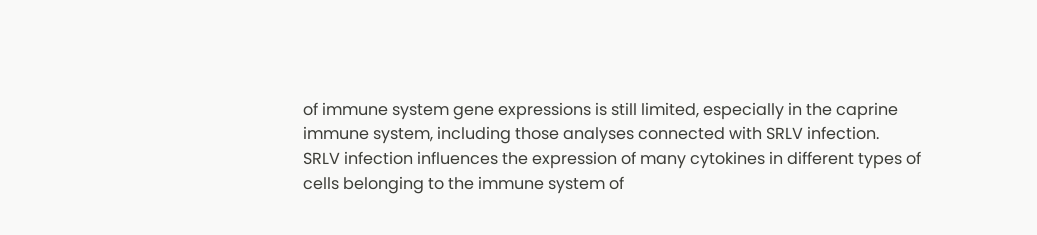of immune system gene expressions is still limited, especially in the caprine immune system, including those analyses connected with SRLV infection.
SRLV infection influences the expression of many cytokines in different types of cells belonging to the immune system of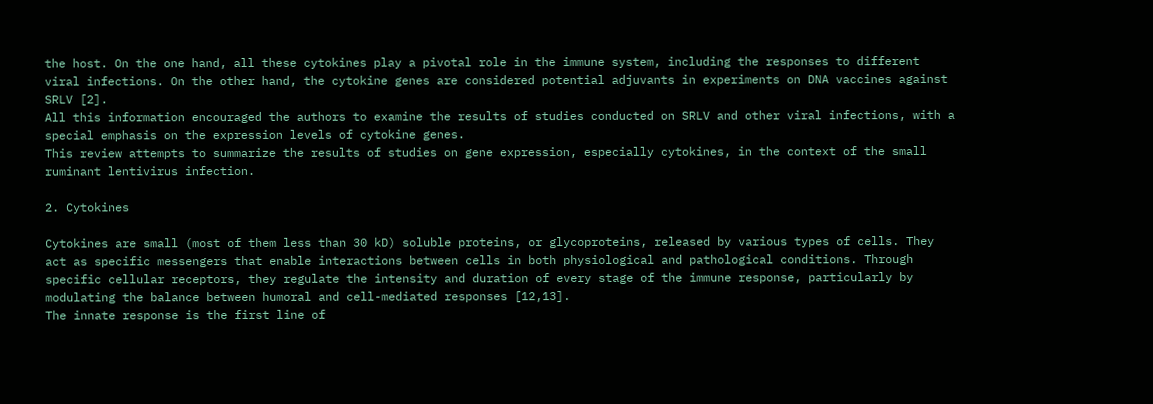the host. On the one hand, all these cytokines play a pivotal role in the immune system, including the responses to different viral infections. On the other hand, the cytokine genes are considered potential adjuvants in experiments on DNA vaccines against SRLV [2].
All this information encouraged the authors to examine the results of studies conducted on SRLV and other viral infections, with a special emphasis on the expression levels of cytokine genes.
This review attempts to summarize the results of studies on gene expression, especially cytokines, in the context of the small ruminant lentivirus infection.

2. Cytokines

Cytokines are small (most of them less than 30 kD) soluble proteins, or glycoproteins, released by various types of cells. They act as specific messengers that enable interactions between cells in both physiological and pathological conditions. Through specific cellular receptors, they regulate the intensity and duration of every stage of the immune response, particularly by modulating the balance between humoral and cell-mediated responses [12,13].
The innate response is the first line of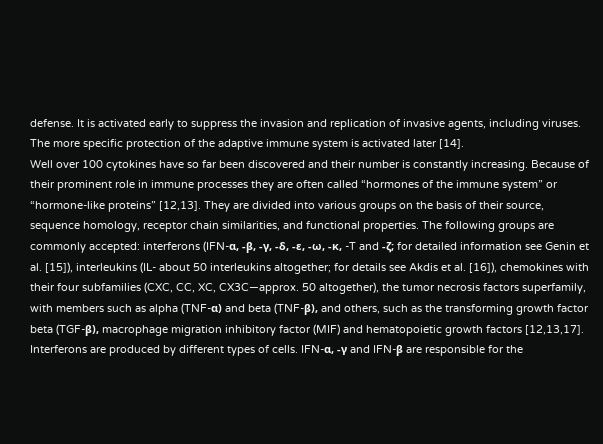defense. It is activated early to suppress the invasion and replication of invasive agents, including viruses. The more specific protection of the adaptive immune system is activated later [14].
Well over 100 cytokines have so far been discovered and their number is constantly increasing. Because of their prominent role in immune processes they are often called “hormones of the immune system” or “hormone-like proteins” [12,13]. They are divided into various groups on the basis of their source, sequence homology, receptor chain similarities, and functional properties. The following groups are commonly accepted: interferons (IFN-α, -β, -γ, -δ, -ε, -ω, -κ, -T and -ζ; for detailed information see Genin et al. [15]), interleukins (IL- about 50 interleukins altogether; for details see Akdis et al. [16]), chemokines with their four subfamilies (CXC, CC, XC, CX3C—approx. 50 altogether), the tumor necrosis factors superfamily, with members such as alpha (TNF-α) and beta (TNF-β), and others, such as the transforming growth factor beta (TGF-β), macrophage migration inhibitory factor (MIF) and hematopoietic growth factors [12,13,17].
Interferons are produced by different types of cells. IFN-α, -γ and IFN-β are responsible for the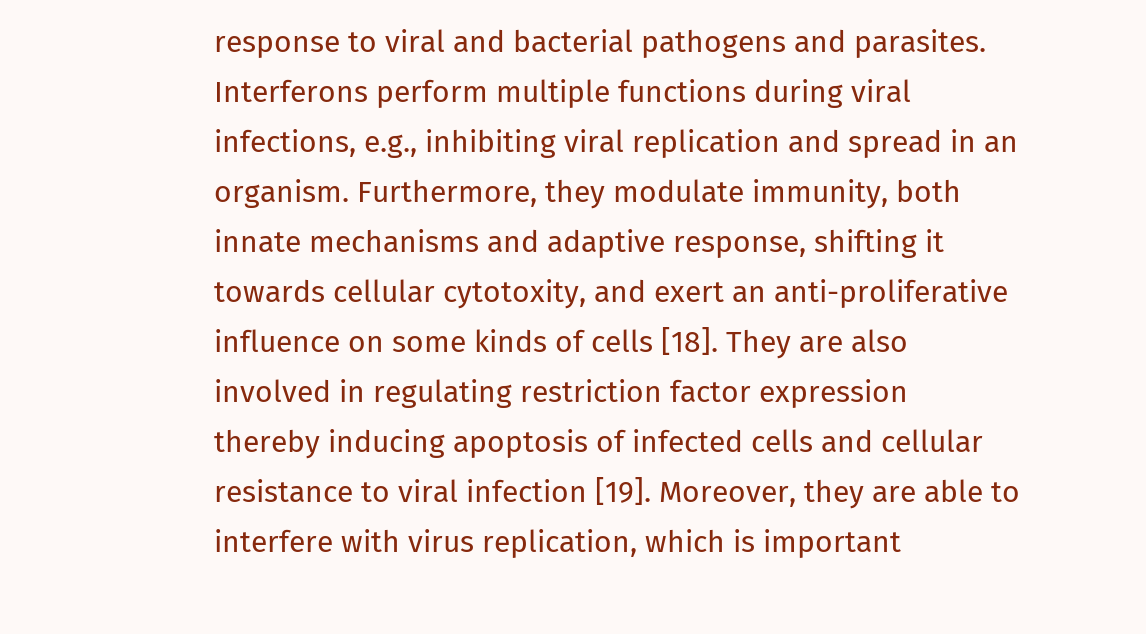response to viral and bacterial pathogens and parasites. Interferons perform multiple functions during viral infections, e.g., inhibiting viral replication and spread in an organism. Furthermore, they modulate immunity, both innate mechanisms and adaptive response, shifting it towards cellular cytotoxity, and exert an anti-proliferative influence on some kinds of cells [18]. They are also involved in regulating restriction factor expression thereby inducing apoptosis of infected cells and cellular resistance to viral infection [19]. Moreover, they are able to interfere with virus replication, which is important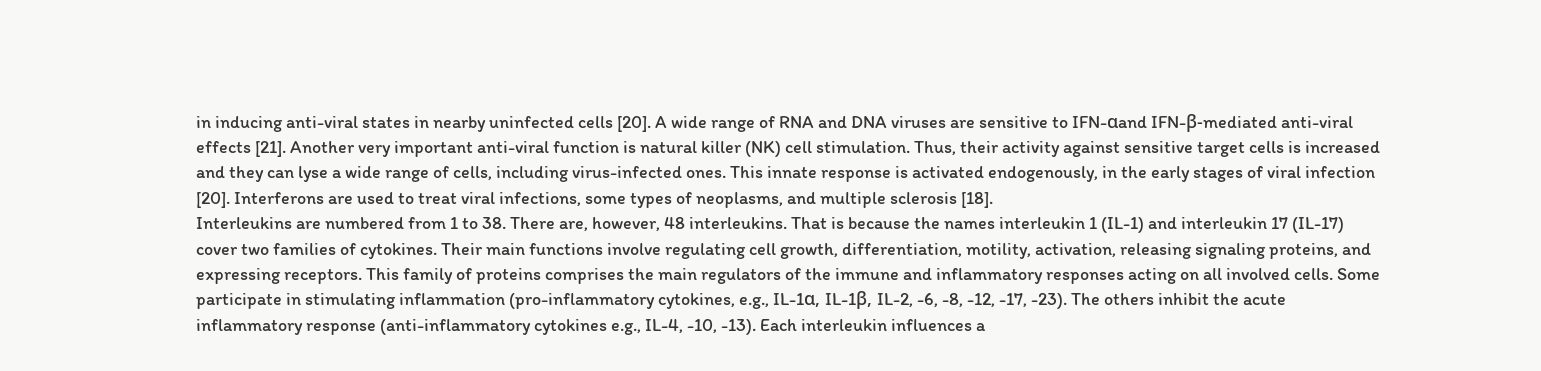in inducing anti-viral states in nearby uninfected cells [20]. A wide range of RNA and DNA viruses are sensitive to IFN-αand IFN-β-mediated anti-viral effects [21]. Another very important anti-viral function is natural killer (NK) cell stimulation. Thus, their activity against sensitive target cells is increased and they can lyse a wide range of cells, including virus-infected ones. This innate response is activated endogenously, in the early stages of viral infection [20]. Interferons are used to treat viral infections, some types of neoplasms, and multiple sclerosis [18].
Interleukins are numbered from 1 to 38. There are, however, 48 interleukins. That is because the names interleukin 1 (IL-1) and interleukin 17 (IL-17) cover two families of cytokines. Their main functions involve regulating cell growth, differentiation, motility, activation, releasing signaling proteins, and expressing receptors. This family of proteins comprises the main regulators of the immune and inflammatory responses acting on all involved cells. Some participate in stimulating inflammation (pro-inflammatory cytokines, e.g., IL-1α, IL-1β, IL-2, -6, -8, -12, -17, -23). The others inhibit the acute inflammatory response (anti-inflammatory cytokines e.g., IL-4, -10, -13). Each interleukin influences a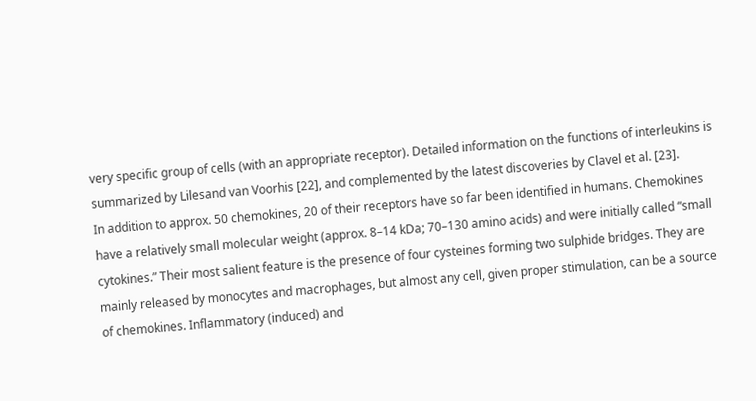very specific group of cells (with an appropriate receptor). Detailed information on the functions of interleukins is summarized by Lilesand van Voorhis [22], and complemented by the latest discoveries by Clavel et al. [23].
In addition to approx. 50 chemokines, 20 of their receptors have so far been identified in humans. Chemokines have a relatively small molecular weight (approx. 8–14 kDa; 70–130 amino acids) and were initially called “small cytokines.” Their most salient feature is the presence of four cysteines forming two sulphide bridges. They are mainly released by monocytes and macrophages, but almost any cell, given proper stimulation, can be a source of chemokines. Inflammatory (induced) and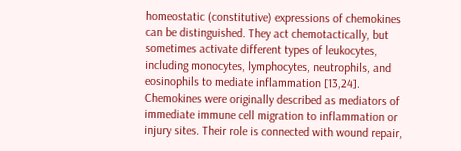homeostatic (constitutive) expressions of chemokines can be distinguished. They act chemotactically, but sometimes activate different types of leukocytes, including monocytes, lymphocytes, neutrophils, and eosinophils to mediate inflammation [13,24]. Chemokines were originally described as mediators of immediate immune cell migration to inflammation or injury sites. Their role is connected with wound repair,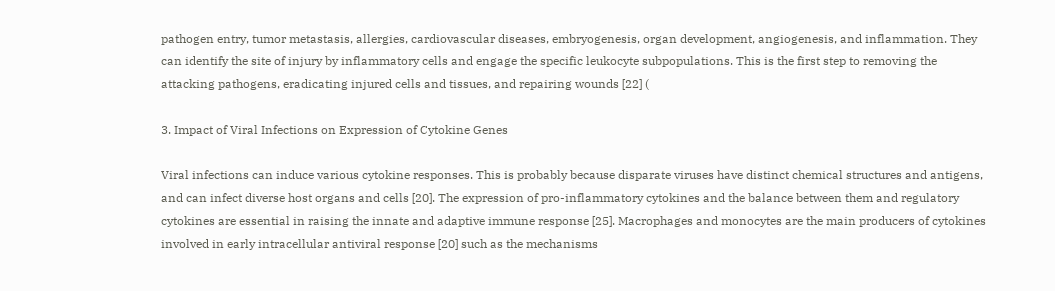pathogen entry, tumor metastasis, allergies, cardiovascular diseases, embryogenesis, organ development, angiogenesis, and inflammation. They can identify the site of injury by inflammatory cells and engage the specific leukocyte subpopulations. This is the first step to removing the attacking pathogens, eradicating injured cells and tissues, and repairing wounds [22] (

3. Impact of Viral Infections on Expression of Cytokine Genes

Viral infections can induce various cytokine responses. This is probably because disparate viruses have distinct chemical structures and antigens, and can infect diverse host organs and cells [20]. The expression of pro-inflammatory cytokines and the balance between them and regulatory cytokines are essential in raising the innate and adaptive immune response [25]. Macrophages and monocytes are the main producers of cytokines involved in early intracellular antiviral response [20] such as the mechanisms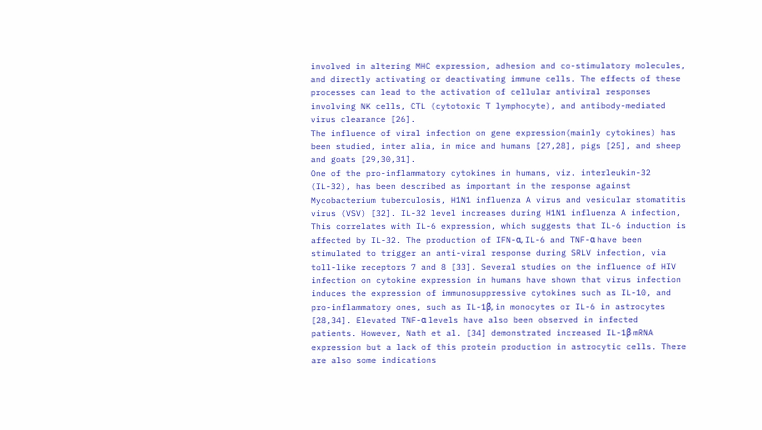involved in altering MHC expression, adhesion and co-stimulatory molecules, and directly activating or deactivating immune cells. The effects of these processes can lead to the activation of cellular antiviral responses involving NK cells, CTL (cytotoxic T lymphocyte), and antibody-mediated virus clearance [26].
The influence of viral infection on gene expression(mainly cytokines) has been studied, inter alia, in mice and humans [27,28], pigs [25], and sheep and goats [29,30,31].
One of the pro-inflammatory cytokines in humans, viz. interleukin-32 (IL-32), has been described as important in the response against Mycobacterium tuberculosis, H1N1 influenza A virus and vesicular stomatitis virus (VSV) [32]. IL-32 level increases during H1N1 influenza A infection, This correlates with IL-6 expression, which suggests that IL-6 induction is affected by IL-32. The production of IFN-α, IL-6 and TNF-α have been stimulated to trigger an anti-viral response during SRLV infection, via toll-like receptors 7 and 8 [33]. Several studies on the influence of HIV infection on cytokine expression in humans have shown that virus infection induces the expression of immunosuppressive cytokines such as IL-10, and pro-inflammatory ones, such as IL-1β, in monocytes or IL-6 in astrocytes [28,34]. Elevated TNF-α levels have also been observed in infected patients. However, Nath et al. [34] demonstrated increased IL-1β mRNA expression but a lack of this protein production in astrocytic cells. There are also some indications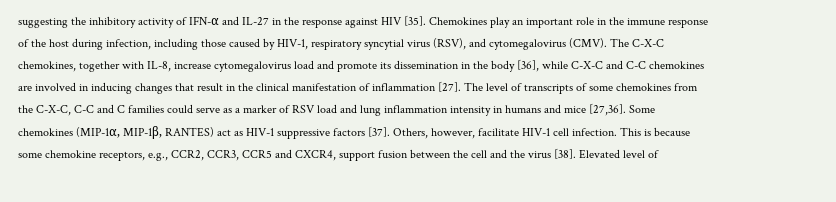suggesting the inhibitory activity of IFN-α and IL-27 in the response against HIV [35]. Chemokines play an important role in the immune response of the host during infection, including those caused by HIV-1, respiratory syncytial virus (RSV), and cytomegalovirus (CMV). The C-X-C chemokines, together with IL-8, increase cytomegalovirus load and promote its dissemination in the body [36], while C-X-C and C-C chemokines are involved in inducing changes that result in the clinical manifestation of inflammation [27]. The level of transcripts of some chemokines from the C-X-C, C-C and C families could serve as a marker of RSV load and lung inflammation intensity in humans and mice [27,36]. Some chemokines (MIP-1α, MIP-1β, RANTES) act as HIV-1 suppressive factors [37]. Others, however, facilitate HIV-1 cell infection. This is because some chemokine receptors, e.g., CCR2, CCR3, CCR5 and CXCR4, support fusion between the cell and the virus [38]. Elevated level of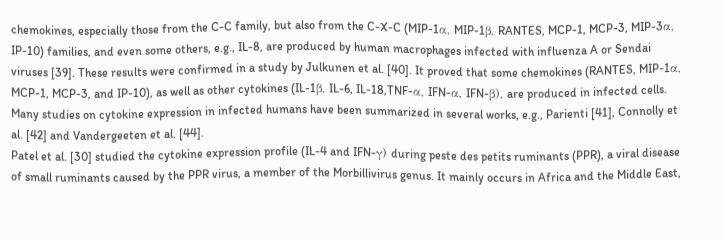chemokines, especially those from the C-C family, but also from the C-X-C (MIP-1α, MIP-1β, RANTES, MCP-1, MCP-3, MIP-3α, IP-10) families, and even some others, e.g., IL-8, are produced by human macrophages infected with influenza A or Sendai viruses [39]. These results were confirmed in a study by Julkunen et al. [40]. It proved that some chemokines (RANTES, MIP-1α, MCP-1, MCP-3, and IP-10), as well as other cytokines (IL-1β, IL-6, IL-18,TNF-α, IFN-α, IFN-β), are produced in infected cells. Many studies on cytokine expression in infected humans have been summarized in several works, e.g., Parienti [41], Connolly et al. [42] and Vandergeeten et al. [44].
Patel et al. [30] studied the cytokine expression profile (IL-4 and IFN-γ) during peste des petits ruminants (PPR), a viral disease of small ruminants caused by the PPR virus, a member of the Morbillivirus genus. It mainly occurs in Africa and the Middle East,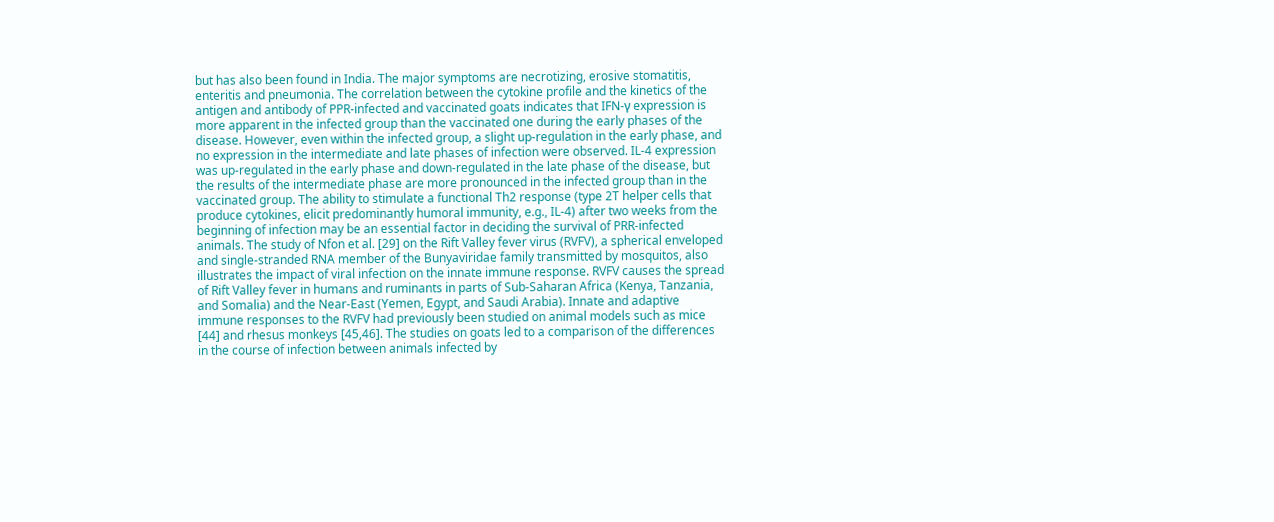but has also been found in India. The major symptoms are necrotizing, erosive stomatitis, enteritis and pneumonia. The correlation between the cytokine profile and the kinetics of the antigen and antibody of PPR-infected and vaccinated goats indicates that IFN-γ expression is more apparent in the infected group than the vaccinated one during the early phases of the disease. However, even within the infected group, a slight up-regulation in the early phase, and no expression in the intermediate and late phases of infection were observed. IL-4 expression was up-regulated in the early phase and down-regulated in the late phase of the disease, but the results of the intermediate phase are more pronounced in the infected group than in the vaccinated group. The ability to stimulate a functional Th2 response (type 2T helper cells that produce cytokines, elicit predominantly humoral immunity, e.g., IL-4) after two weeks from the beginning of infection may be an essential factor in deciding the survival of PRR-infected animals. The study of Nfon et al. [29] on the Rift Valley fever virus (RVFV), a spherical enveloped and single-stranded RNA member of the Bunyaviridae family transmitted by mosquitos, also illustrates the impact of viral infection on the innate immune response. RVFV causes the spread of Rift Valley fever in humans and ruminants in parts of Sub-Saharan Africa (Kenya, Tanzania, and Somalia) and the Near-East (Yemen, Egypt, and Saudi Arabia). Innate and adaptive immune responses to the RVFV had previously been studied on animal models such as mice [44] and rhesus monkeys [45,46]. The studies on goats led to a comparison of the differences in the course of infection between animals infected by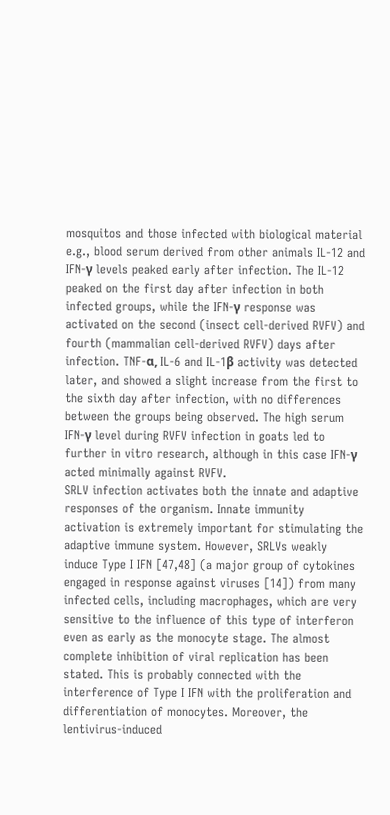mosquitos and those infected with biological material e.g., blood serum derived from other animals IL-12 and IFN-γ levels peaked early after infection. The IL-12 peaked on the first day after infection in both infected groups, while the IFN-γ response was activated on the second (insect cell-derived RVFV) and fourth (mammalian cell-derived RVFV) days after infection. TNF-α, IL-6 and IL-1β activity was detected later, and showed a slight increase from the first to the sixth day after infection, with no differences between the groups being observed. The high serum IFN-γ level during RVFV infection in goats led to further in vitro research, although in this case IFN-γ acted minimally against RVFV.
SRLV infection activates both the innate and adaptive responses of the organism. Innate immunity activation is extremely important for stimulating the adaptive immune system. However, SRLVs weakly induce Type I IFN [47,48] (a major group of cytokines engaged in response against viruses [14]) from many infected cells, including macrophages, which are very sensitive to the influence of this type of interferon even as early as the monocyte stage. The almost complete inhibition of viral replication has been stated. This is probably connected with the interference of Type I IFN with the proliferation and differentiation of monocytes. Moreover, the lentivirus-induced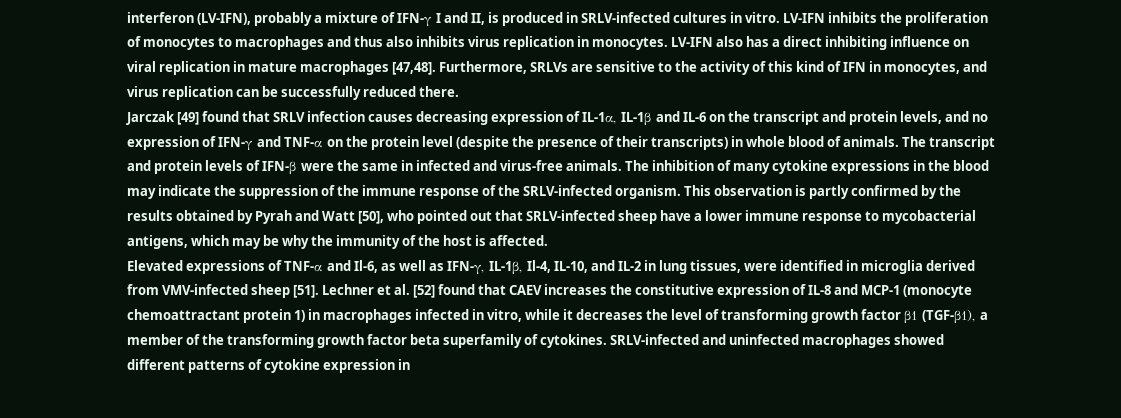interferon (LV-IFN), probably a mixture of IFN-γ I and II, is produced in SRLV-infected cultures in vitro. LV-IFN inhibits the proliferation of monocytes to macrophages and thus also inhibits virus replication in monocytes. LV-IFN also has a direct inhibiting influence on viral replication in mature macrophages [47,48]. Furthermore, SRLVs are sensitive to the activity of this kind of IFN in monocytes, and virus replication can be successfully reduced there.
Jarczak [49] found that SRLV infection causes decreasing expression of IL-1α, IL-1β and IL-6 on the transcript and protein levels, and no expression of IFN-γ and TNF-α on the protein level (despite the presence of their transcripts) in whole blood of animals. The transcript and protein levels of IFN-β were the same in infected and virus-free animals. The inhibition of many cytokine expressions in the blood may indicate the suppression of the immune response of the SRLV-infected organism. This observation is partly confirmed by the results obtained by Pyrah and Watt [50], who pointed out that SRLV-infected sheep have a lower immune response to mycobacterial antigens, which may be why the immunity of the host is affected.
Elevated expressions of TNF-α and Il-6, as well as IFN-γ, IL-1β, Il-4, IL-10, and IL-2 in lung tissues, were identified in microglia derived from VMV-infected sheep [51]. Lechner et al. [52] found that CAEV increases the constitutive expression of IL-8 and MCP-1 (monocyte chemoattractant protein 1) in macrophages infected in vitro, while it decreases the level of transforming growth factor β1 (TGF-β1), a member of the transforming growth factor beta superfamily of cytokines. SRLV-infected and uninfected macrophages showed different patterns of cytokine expression in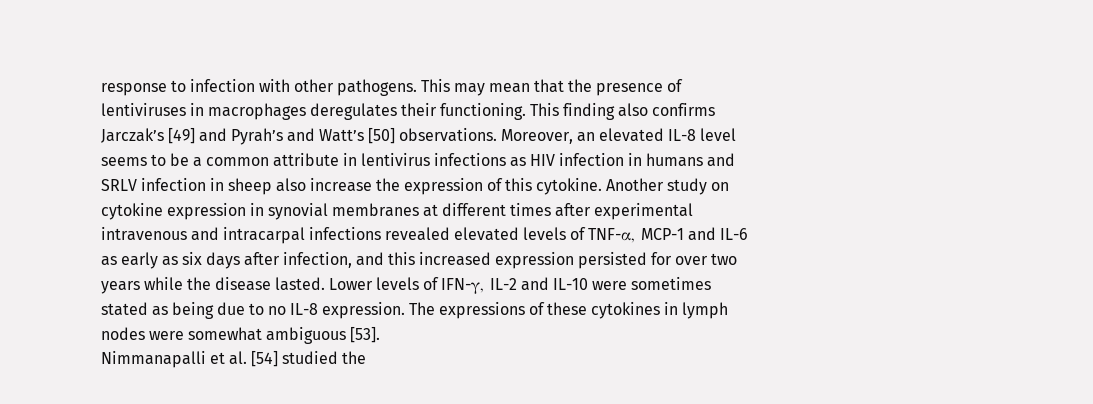response to infection with other pathogens. This may mean that the presence of lentiviruses in macrophages deregulates their functioning. This finding also confirms Jarczak’s [49] and Pyrah’s and Watt’s [50] observations. Moreover, an elevated IL-8 level seems to be a common attribute in lentivirus infections as HIV infection in humans and SRLV infection in sheep also increase the expression of this cytokine. Another study on cytokine expression in synovial membranes at different times after experimental intravenous and intracarpal infections revealed elevated levels of TNF-α, MCP-1 and IL-6 as early as six days after infection, and this increased expression persisted for over two years while the disease lasted. Lower levels of IFN-γ, IL-2 and IL-10 were sometimes stated as being due to no IL-8 expression. The expressions of these cytokines in lymph nodes were somewhat ambiguous [53].
Nimmanapalli et al. [54] studied the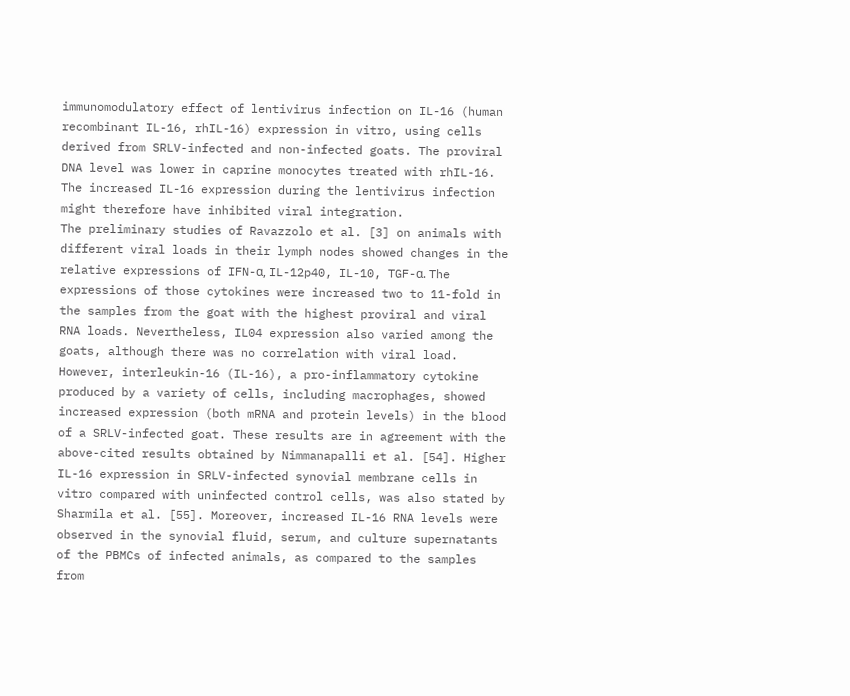immunomodulatory effect of lentivirus infection on IL-16 (human recombinant IL-16, rhIL-16) expression in vitro, using cells derived from SRLV-infected and non-infected goats. The proviral DNA level was lower in caprine monocytes treated with rhIL-16. The increased IL-16 expression during the lentivirus infection might therefore have inhibited viral integration.
The preliminary studies of Ravazzolo et al. [3] on animals with different viral loads in their lymph nodes showed changes in the relative expressions of IFN-α, IL-12p40, IL-10, TGF-α. The expressions of those cytokines were increased two to 11-fold in the samples from the goat with the highest proviral and viral RNA loads. Nevertheless, IL04 expression also varied among the goats, although there was no correlation with viral load. However, interleukin-16 (IL-16), a pro-inflammatory cytokine produced by a variety of cells, including macrophages, showed increased expression (both mRNA and protein levels) in the blood of a SRLV-infected goat. These results are in agreement with the above-cited results obtained by Nimmanapalli et al. [54]. Higher IL-16 expression in SRLV-infected synovial membrane cells in vitro compared with uninfected control cells, was also stated by Sharmila et al. [55]. Moreover, increased IL-16 RNA levels were observed in the synovial fluid, serum, and culture supernatants of the PBMCs of infected animals, as compared to the samples from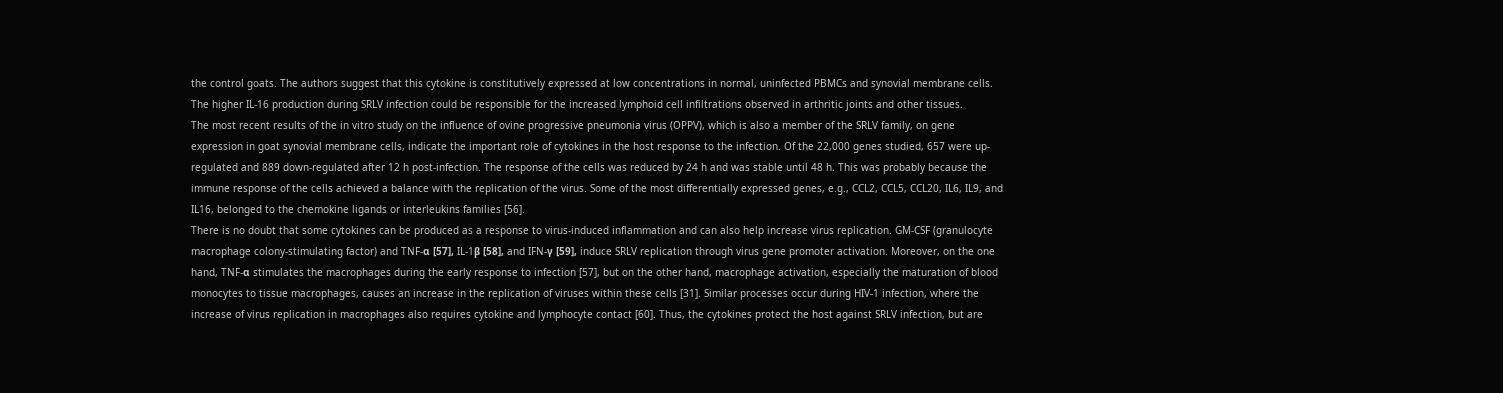the control goats. The authors suggest that this cytokine is constitutively expressed at low concentrations in normal, uninfected PBMCs and synovial membrane cells. The higher IL-16 production during SRLV infection could be responsible for the increased lymphoid cell infiltrations observed in arthritic joints and other tissues.
The most recent results of the in vitro study on the influence of ovine progressive pneumonia virus (OPPV), which is also a member of the SRLV family, on gene expression in goat synovial membrane cells, indicate the important role of cytokines in the host response to the infection. Of the 22,000 genes studied, 657 were up-regulated and 889 down-regulated after 12 h post-infection. The response of the cells was reduced by 24 h and was stable until 48 h. This was probably because the immune response of the cells achieved a balance with the replication of the virus. Some of the most differentially expressed genes, e.g., CCL2, CCL5, CCL20, IL6, IL9, and IL16, belonged to the chemokine ligands or interleukins families [56].
There is no doubt that some cytokines can be produced as a response to virus-induced inflammation and can also help increase virus replication. GM-CSF (granulocyte macrophage colony-stimulating factor) and TNF-α [57], IL-1β [58], and IFN-γ [59], induce SRLV replication through virus gene promoter activation. Moreover, on the one hand, TNF-α stimulates the macrophages during the early response to infection [57], but on the other hand, macrophage activation, especially the maturation of blood monocytes to tissue macrophages, causes an increase in the replication of viruses within these cells [31]. Similar processes occur during HIV-1 infection, where the increase of virus replication in macrophages also requires cytokine and lymphocyte contact [60]. Thus, the cytokines protect the host against SRLV infection, but are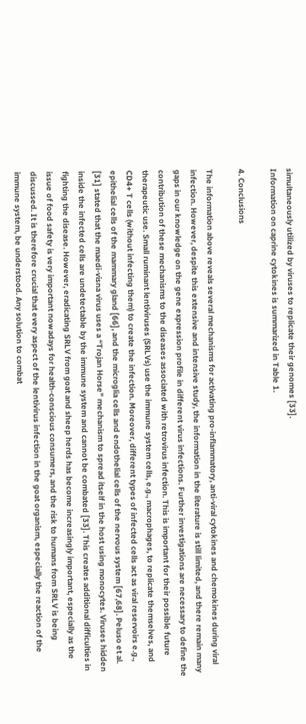simultaneously utilized by viruses to replicate their genomes [33].
Information on caprine cytokines is summarized in Table 1.

4. Conclusions

The information above reveals several mechanisms for activating pro-inflammatory, anti-viral cytokines and chemokines during viral infection. However, despite this extensive and intensive study, the information in the literature is still limited, and there remain many gaps in our knowledge on the gene expression profile in different virus infections. Further investigations are necessary to define the contribution of these mechanisms to the diseases associated with retrovirus infection. This is important for their possible future therapeutic use. Small ruminant lentiviruses (SRLVs) use the immune system cells, e.g., macrophages, to replicate themselves, and CD4+ T cells (without infecting them) to create the infection. Moreover, different types of infected cells act as viral reservoirs e.g., epithelial cells of the mammary gland [66], and the microglia cells and endothelial cells of the nervous system [67,68]. Peluso et al. [31] stated that the maedi-visna virus uses a “Trojan Horse” mechanism to spread itself in the host using monocytes. Viruses hidden inside the infected cells are undetectable by the immune system and cannot be combated [33]. This creates additional difficulties in fighting the disease. However, eradicating SRLV from goat and sheep herds has become increasingly important, especially as the issue of food safety is very important nowadays for health-conscious consumers, and the risk to humans from SRLV is being discussed. It is therefore crucial that every aspect of the lentivirus infection in the goat organism, especially the reaction of the immune system, be understood. Any solution to combat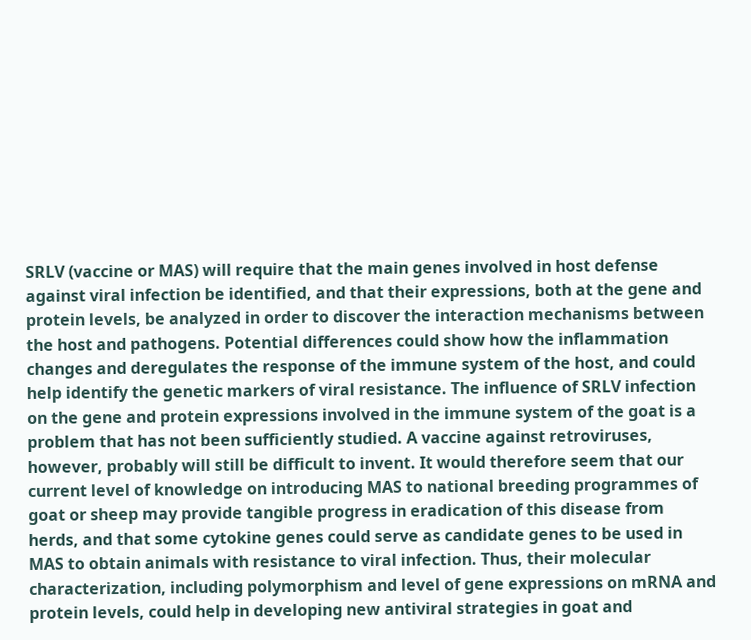SRLV (vaccine or MAS) will require that the main genes involved in host defense against viral infection be identified, and that their expressions, both at the gene and protein levels, be analyzed in order to discover the interaction mechanisms between the host and pathogens. Potential differences could show how the inflammation changes and deregulates the response of the immune system of the host, and could help identify the genetic markers of viral resistance. The influence of SRLV infection on the gene and protein expressions involved in the immune system of the goat is a problem that has not been sufficiently studied. A vaccine against retroviruses, however, probably will still be difficult to invent. It would therefore seem that our current level of knowledge on introducing MAS to national breeding programmes of goat or sheep may provide tangible progress in eradication of this disease from herds, and that some cytokine genes could serve as candidate genes to be used in MAS to obtain animals with resistance to viral infection. Thus, their molecular characterization, including polymorphism and level of gene expressions on mRNA and protein levels, could help in developing new antiviral strategies in goat and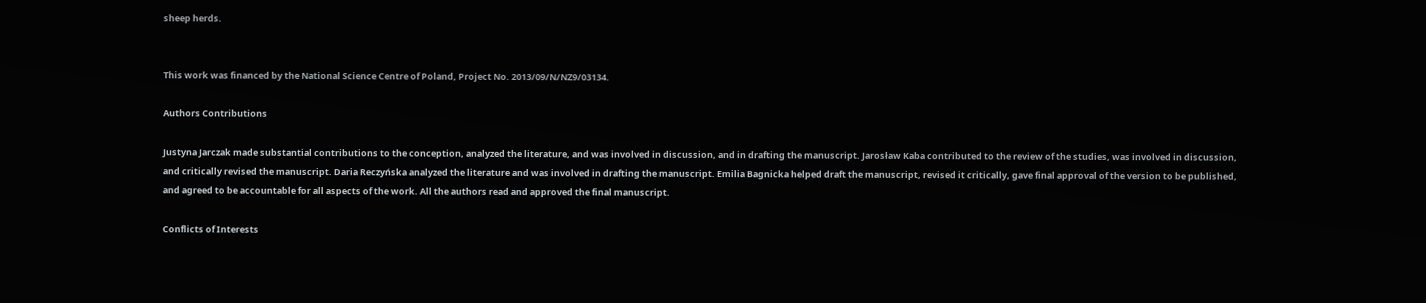sheep herds.


This work was financed by the National Science Centre of Poland, Project No. 2013/09/N/NZ9/03134.

Authors Contributions

Justyna Jarczak made substantial contributions to the conception, analyzed the literature, and was involved in discussion, and in drafting the manuscript. Jarosław Kaba contributed to the review of the studies, was involved in discussion, and critically revised the manuscript. Daria Reczyńska analyzed the literature and was involved in drafting the manuscript. Emilia Bagnicka helped draft the manuscript, revised it critically, gave final approval of the version to be published, and agreed to be accountable for all aspects of the work. All the authors read and approved the final manuscript.

Conflicts of Interests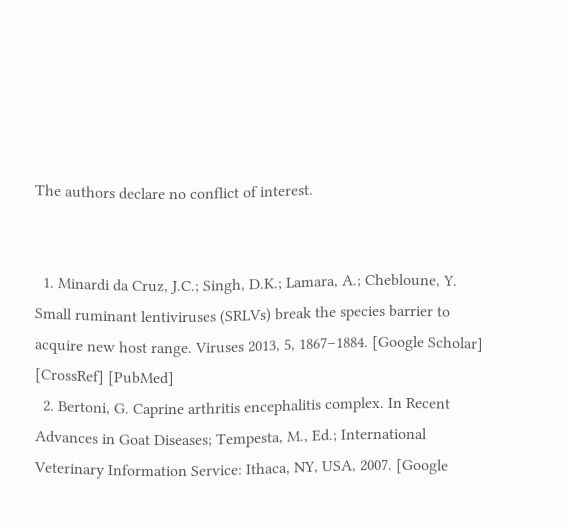The authors declare no conflict of interest.


  1. Minardi da Cruz, J.C.; Singh, D.K.; Lamara, A.; Chebloune, Y. Small ruminant lentiviruses (SRLVs) break the species barrier to acquire new host range. Viruses 2013, 5, 1867–1884. [Google Scholar] [CrossRef] [PubMed]
  2. Bertoni, G. Caprine arthritis encephalitis complex. In Recent Advances in Goat Diseases; Tempesta, M., Ed.; International Veterinary Information Service: Ithaca, NY, USA, 2007. [Google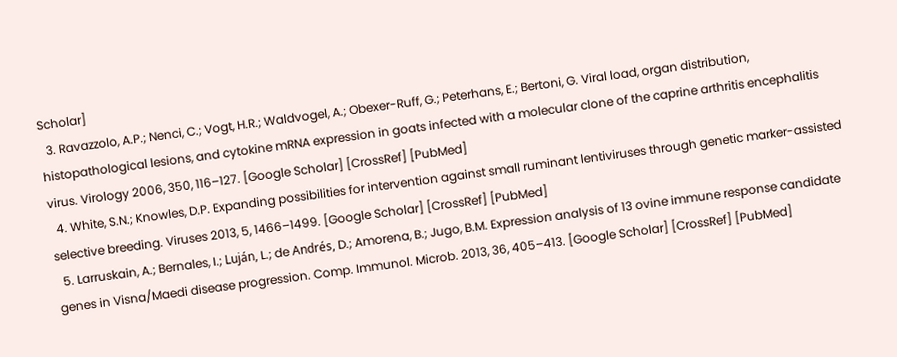Scholar]
  3. Ravazzolo, A.P.; Nenci, C.; Vogt, H.R.; Waldvogel, A.; Obexer-Ruff, G.; Peterhans, E.; Bertoni, G. Viral load, organ distribution, histopathological lesions, and cytokine mRNA expression in goats infected with a molecular clone of the caprine arthritis encephalitis virus. Virology 2006, 350, 116–127. [Google Scholar] [CrossRef] [PubMed]
  4. White, S.N.; Knowles, D.P. Expanding possibilities for intervention against small ruminant lentiviruses through genetic marker-assisted selective breeding. Viruses 2013, 5, 1466–1499. [Google Scholar] [CrossRef] [PubMed]
  5. Larruskain, A.; Bernales, I.; Luján, L.; de Andrés, D.; Amorena, B.; Jugo, B.M. Expression analysis of 13 ovine immune response candidate genes in Visna/Maedi disease progression. Comp. Immunol. Microb. 2013, 36, 405–413. [Google Scholar] [CrossRef] [PubMed]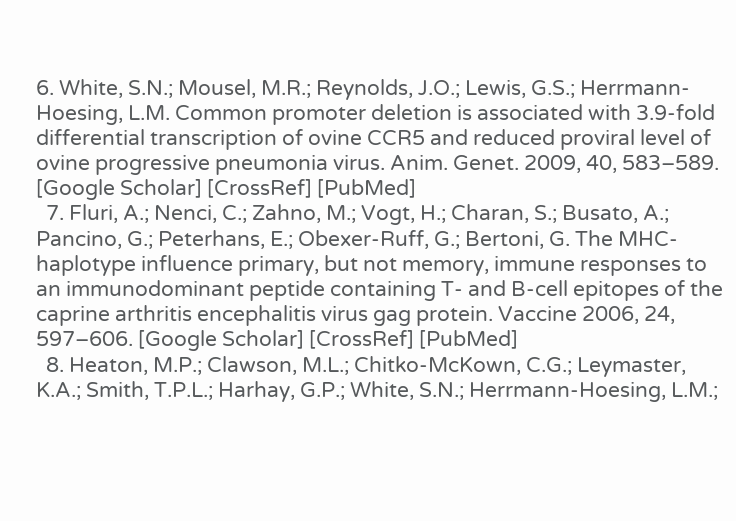6. White, S.N.; Mousel, M.R.; Reynolds, J.O.; Lewis, G.S.; Herrmann-Hoesing, L.M. Common promoter deletion is associated with 3.9-fold differential transcription of ovine CCR5 and reduced proviral level of ovine progressive pneumonia virus. Anim. Genet. 2009, 40, 583–589. [Google Scholar] [CrossRef] [PubMed]
  7. Fluri, A.; Nenci, C.; Zahno, M.; Vogt, H.; Charan, S.; Busato, A.; Pancino, G.; Peterhans, E.; Obexer-Ruff, G.; Bertoni, G. The MHC-haplotype influence primary, but not memory, immune responses to an immunodominant peptide containing T- and B-cell epitopes of the caprine arthritis encephalitis virus gag protein. Vaccine 2006, 24, 597–606. [Google Scholar] [CrossRef] [PubMed]
  8. Heaton, M.P.; Clawson, M.L.; Chitko-McKown, C.G.; Leymaster, K.A.; Smith, T.P.L.; Harhay, G.P.; White, S.N.; Herrmann-Hoesing, L.M.;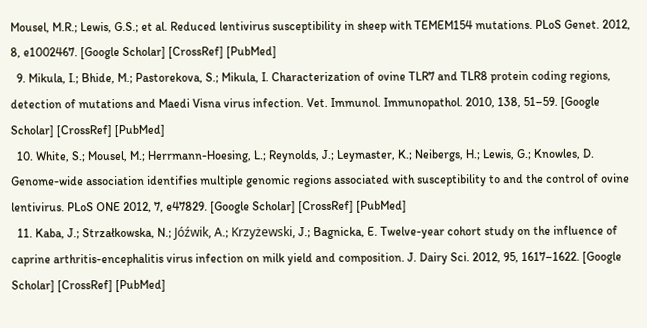Mousel, M.R.; Lewis, G.S.; et al. Reduced lentivirus susceptibility in sheep with TEMEM154 mutations. PLoS Genet. 2012, 8, e1002467. [Google Scholar] [CrossRef] [PubMed]
  9. Mikula, I.; Bhide, M.; Pastorekova, S.; Mikula, I. Characterization of ovine TLR7 and TLR8 protein coding regions, detection of mutations and Maedi Visna virus infection. Vet. Immunol. Immunopathol. 2010, 138, 51–59. [Google Scholar] [CrossRef] [PubMed]
  10. White, S.; Mousel, M.; Herrmann-Hoesing, L.; Reynolds, J.; Leymaster, K.; Neibergs, H.; Lewis, G.; Knowles, D. Genome-wide association identifies multiple genomic regions associated with susceptibility to and the control of ovine lentivirus. PLoS ONE 2012, 7, e47829. [Google Scholar] [CrossRef] [PubMed]
  11. Kaba, J.; Strzałkowska, N.; Jóźwik, A.; Krzyżewski, J.; Bagnicka, E. Twelve-year cohort study on the influence of caprine arthritis-encephalitis virus infection on milk yield and composition. J. Dairy Sci. 2012, 95, 1617–1622. [Google Scholar] [CrossRef] [PubMed]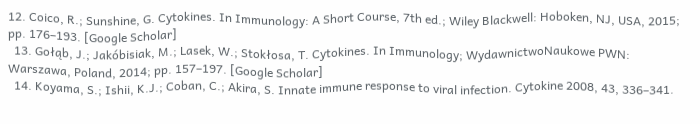12. Coico, R.; Sunshine, G. Cytokines. In Immunology: A Short Course, 7th ed.; Wiley Blackwell: Hoboken, NJ, USA, 2015; pp. 176–193. [Google Scholar]
  13. Gołąb, J.; Jakóbisiak, M.; Lasek, W.; Stokłosa, T. Cytokines. In Immunology; WydawnictwoNaukowe PWN: Warszawa, Poland, 2014; pp. 157–197. [Google Scholar]
  14. Koyama, S.; Ishii, K.J.; Coban, C.; Akira, S. Innate immune response to viral infection. Cytokine 2008, 43, 336–341.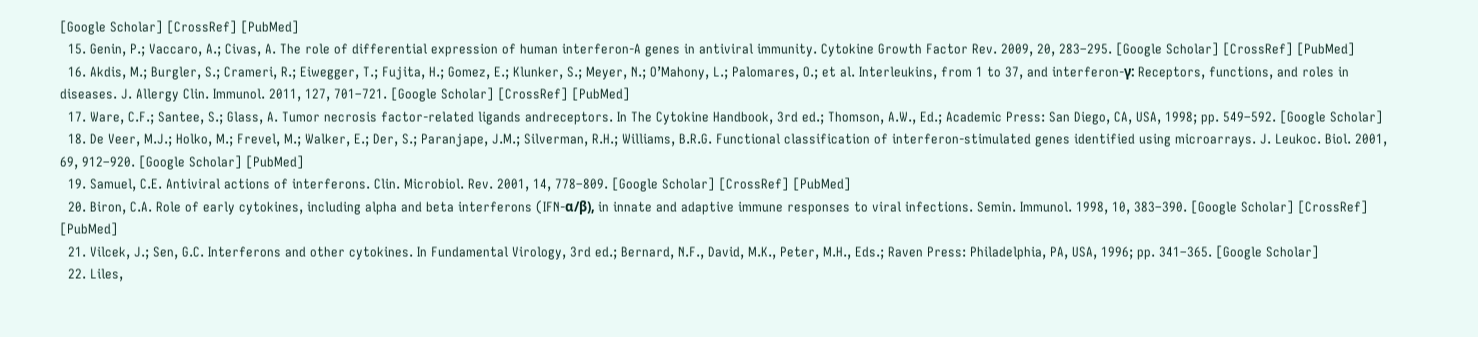[Google Scholar] [CrossRef] [PubMed]
  15. Genin, P.; Vaccaro, A.; Civas, A. The role of differential expression of human interferon-A genes in antiviral immunity. Cytokine Growth Factor Rev. 2009, 20, 283–295. [Google Scholar] [CrossRef] [PubMed]
  16. Akdis, M.; Burgler, S.; Crameri, R.; Eiwegger, T.; Fujita, H.; Gomez, E.; Klunker, S.; Meyer, N.; O’Mahony, L.; Palomares, O.; et al. Interleukins, from 1 to 37, and interferon-γ: Receptors, functions, and roles in diseases. J. Allergy Clin. Immunol. 2011, 127, 701–721. [Google Scholar] [CrossRef] [PubMed]
  17. Ware, C.F.; Santee, S.; Glass, A. Tumor necrosis factor-related ligands andreceptors. In The Cytokine Handbook, 3rd ed.; Thomson, A.W., Ed.; Academic Press: San Diego, CA, USA, 1998; pp. 549–592. [Google Scholar]
  18. De Veer, M.J.; Holko, M.; Frevel, M.; Walker, E.; Der, S.; Paranjape, J.M.; Silverman, R.H.; Williams, B.R.G. Functional classification of interferon-stimulated genes identified using microarrays. J. Leukoc. Biol. 2001, 69, 912–920. [Google Scholar] [PubMed]
  19. Samuel, C.E. Antiviral actions of interferons. Clin. Microbiol. Rev. 2001, 14, 778–809. [Google Scholar] [CrossRef] [PubMed]
  20. Biron, C.A. Role of early cytokines, including alpha and beta interferons (IFN-α/β), in innate and adaptive immune responses to viral infections. Semin. Immunol. 1998, 10, 383–390. [Google Scholar] [CrossRef] [PubMed]
  21. Vilcek, J.; Sen, G.C. Interferons and other cytokines. In Fundamental Virology, 3rd ed.; Bernard, N.F., David, M.K., Peter, M.H., Eds.; Raven Press: Philadelphia, PA, USA, 1996; pp. 341–365. [Google Scholar]
  22. Liles,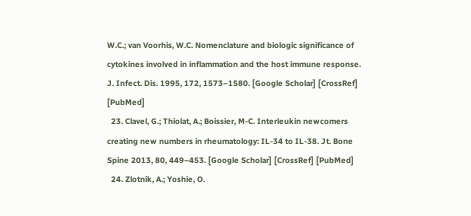W.C.; van Voorhis, W.C. Nomenclature and biologic significance of cytokines involved in inflammation and the host immune response. J. Infect. Dis. 1995, 172, 1573–1580. [Google Scholar] [CrossRef] [PubMed]
  23. Clavel, G.; Thiolat, A.; Boissier, M-C. Interleukin newcomers creating new numbers in rheumatology: IL-34 to IL-38. Jt. Bone Spine 2013, 80, 449–453. [Google Scholar] [CrossRef] [PubMed]
  24. Zlotnik, A.; Yoshie, O.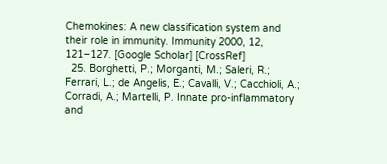Chemokines: A new classification system and their role in immunity. Immunity 2000, 12, 121–127. [Google Scholar] [CrossRef]
  25. Borghetti, P.; Morganti, M.; Saleri, R.; Ferrari, L.; de Angelis, E.; Cavalli, V.; Cacchioli, A.; Corradi, A.; Martelli, P. Innate pro-inflammatory and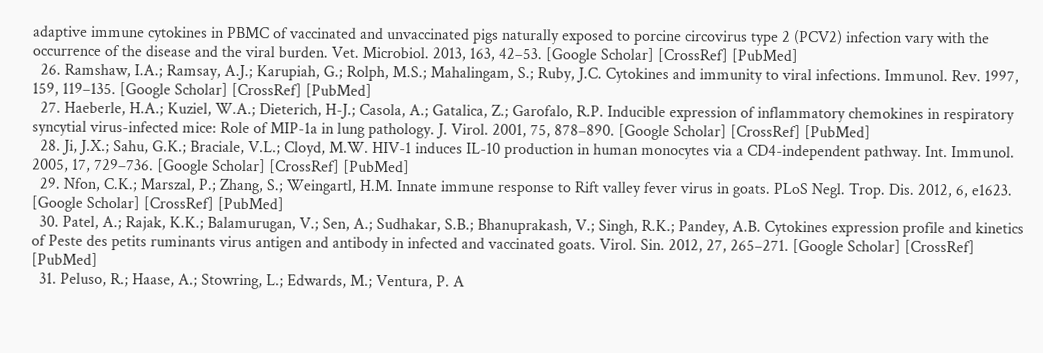adaptive immune cytokines in PBMC of vaccinated and unvaccinated pigs naturally exposed to porcine circovirus type 2 (PCV2) infection vary with the occurrence of the disease and the viral burden. Vet. Microbiol. 2013, 163, 42–53. [Google Scholar] [CrossRef] [PubMed]
  26. Ramshaw, I.A.; Ramsay, A.J.; Karupiah, G.; Rolph, M.S.; Mahalingam, S.; Ruby, J.C. Cytokines and immunity to viral infections. Immunol. Rev. 1997, 159, 119–135. [Google Scholar] [CrossRef] [PubMed]
  27. Haeberle, H.A.; Kuziel, W.A.; Dieterich, H-J.; Casola, A.; Gatalica, Z.; Garofalo, R.P. Inducible expression of inflammatory chemokines in respiratory syncytial virus-infected mice: Role of MIP-1a in lung pathology. J. Virol. 2001, 75, 878–890. [Google Scholar] [CrossRef] [PubMed]
  28. Ji, J.X.; Sahu, G.K.; Braciale, V.L.; Cloyd, M.W. HIV-1 induces IL-10 production in human monocytes via a CD4-independent pathway. Int. Immunol. 2005, 17, 729–736. [Google Scholar] [CrossRef] [PubMed]
  29. Nfon, C.K.; Marszal, P.; Zhang, S.; Weingartl, H.M. Innate immune response to Rift valley fever virus in goats. PLoS Negl. Trop. Dis. 2012, 6, e1623. [Google Scholar] [CrossRef] [PubMed]
  30. Patel, A.; Rajak, K.K.; Balamurugan, V.; Sen, A.; Sudhakar, S.B.; Bhanuprakash, V.; Singh, R.K.; Pandey, A.B. Cytokines expression profile and kinetics of Peste des petits ruminants virus antigen and antibody in infected and vaccinated goats. Virol. Sin. 2012, 27, 265–271. [Google Scholar] [CrossRef] [PubMed]
  31. Peluso, R.; Haase, A.; Stowring, L.; Edwards, M.; Ventura, P. A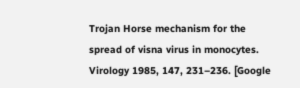Trojan Horse mechanism for the spread of visna virus in monocytes. Virology 1985, 147, 231–236. [Google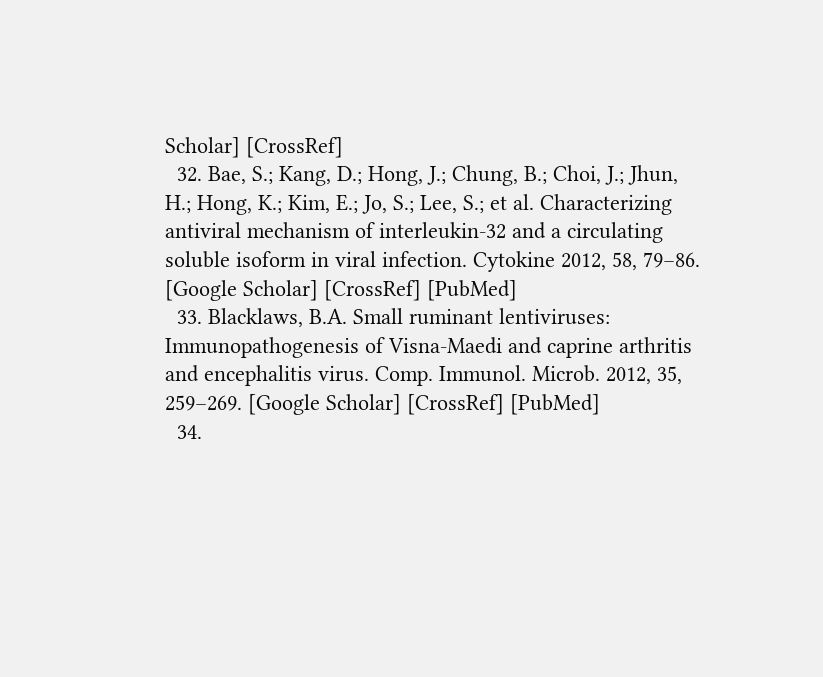Scholar] [CrossRef]
  32. Bae, S.; Kang, D.; Hong, J.; Chung, B.; Choi, J.; Jhun, H.; Hong, K.; Kim, E.; Jo, S.; Lee, S.; et al. Characterizing antiviral mechanism of interleukin-32 and a circulating soluble isoform in viral infection. Cytokine 2012, 58, 79–86. [Google Scholar] [CrossRef] [PubMed]
  33. Blacklaws, B.A. Small ruminant lentiviruses: Immunopathogenesis of Visna-Maedi and caprine arthritis and encephalitis virus. Comp. Immunol. Microb. 2012, 35, 259–269. [Google Scholar] [CrossRef] [PubMed]
  34.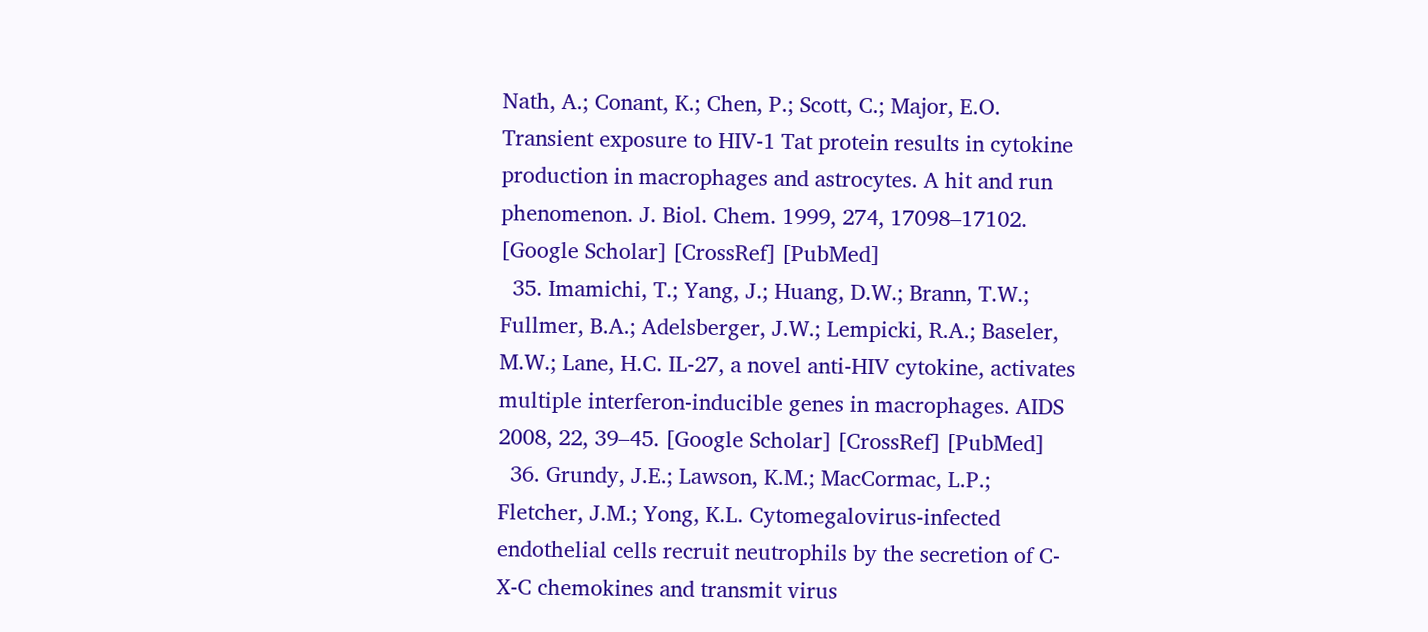Nath, A.; Conant, K.; Chen, P.; Scott, C.; Major, E.O. Transient exposure to HIV-1 Tat protein results in cytokine production in macrophages and astrocytes. A hit and run phenomenon. J. Biol. Chem. 1999, 274, 17098–17102. [Google Scholar] [CrossRef] [PubMed]
  35. Imamichi, T.; Yang, J.; Huang, D.W.; Brann, T.W.; Fullmer, B.A.; Adelsberger, J.W.; Lempicki, R.A.; Baseler, M.W.; Lane, H.C. IL-27, a novel anti-HIV cytokine, activates multiple interferon-inducible genes in macrophages. AIDS 2008, 22, 39–45. [Google Scholar] [CrossRef] [PubMed]
  36. Grundy, J.E.; Lawson, K.M.; MacCormac, L.P.; Fletcher, J.M.; Yong, K.L. Cytomegalovirus-infected endothelial cells recruit neutrophils by the secretion of C-X-C chemokines and transmit virus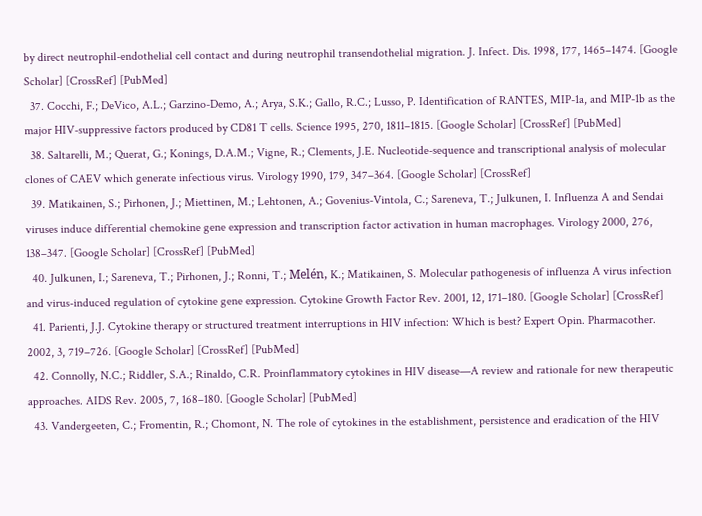by direct neutrophil-endothelial cell contact and during neutrophil transendothelial migration. J. Infect. Dis. 1998, 177, 1465–1474. [Google Scholar] [CrossRef] [PubMed]
  37. Cocchi, F.; DeVico, A.L.; Garzino-Demo, A.; Arya, S.K.; Gallo, R.C.; Lusso, P. Identification of RANTES, MIP-1a, and MIP-1b as the major HIV-suppressive factors produced by CD81 T cells. Science 1995, 270, 1811–1815. [Google Scholar] [CrossRef] [PubMed]
  38. Saltarelli, M.; Querat, G.; Konings, D.A.M.; Vigne, R.; Clements, J.E. Nucleotide-sequence and transcriptional analysis of molecular clones of CAEV which generate infectious virus. Virology 1990, 179, 347–364. [Google Scholar] [CrossRef]
  39. Matikainen, S.; Pirhonen, J.; Miettinen, M.; Lehtonen, A.; Govenius-Vintola, C.; Sareneva, T.; Julkunen, I. Influenza A and Sendai viruses induce differential chemokine gene expression and transcription factor activation in human macrophages. Virology 2000, 276, 138–347. [Google Scholar] [CrossRef] [PubMed]
  40. Julkunen, I.; Sareneva, T.; Pirhonen, J.; Ronni, T.; Melén, K.; Matikainen, S. Molecular pathogenesis of influenza A virus infection and virus-induced regulation of cytokine gene expression. Cytokine Growth Factor Rev. 2001, 12, 171–180. [Google Scholar] [CrossRef]
  41. Parienti, J.J. Cytokine therapy or structured treatment interruptions in HIV infection: Which is best? Expert Opin. Pharmacother. 2002, 3, 719–726. [Google Scholar] [CrossRef] [PubMed]
  42. Connolly, N.C.; Riddler, S.A.; Rinaldo, C.R. Proinflammatory cytokines in HIV disease—A review and rationale for new therapeutic approaches. AIDS Rev. 2005, 7, 168–180. [Google Scholar] [PubMed]
  43. Vandergeeten, C.; Fromentin, R.; Chomont, N. The role of cytokines in the establishment, persistence and eradication of the HIV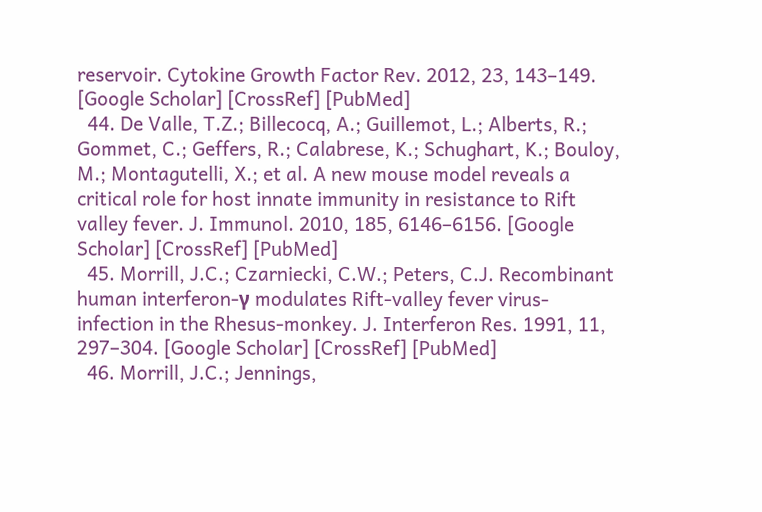reservoir. Cytokine Growth Factor Rev. 2012, 23, 143–149. [Google Scholar] [CrossRef] [PubMed]
  44. De Valle, T.Z.; Billecocq, A.; Guillemot, L.; Alberts, R.; Gommet, C.; Geffers, R.; Calabrese, K.; Schughart, K.; Bouloy, M.; Montagutelli, X.; et al. A new mouse model reveals a critical role for host innate immunity in resistance to Rift valley fever. J. Immunol. 2010, 185, 6146–6156. [Google Scholar] [CrossRef] [PubMed]
  45. Morrill, J.C.; Czarniecki, C.W.; Peters, C.J. Recombinant human interferon-γ modulates Rift-valley fever virus-infection in the Rhesus-monkey. J. Interferon Res. 1991, 11, 297–304. [Google Scholar] [CrossRef] [PubMed]
  46. Morrill, J.C.; Jennings,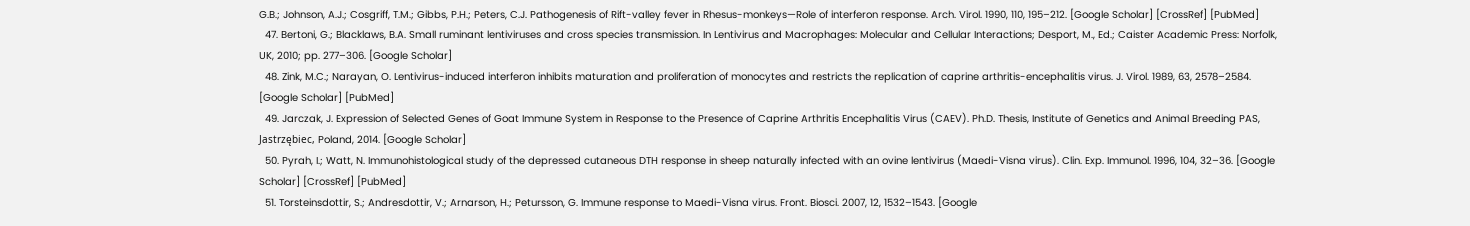G.B.; Johnson, A.J.; Cosgriff, T.M.; Gibbs, P.H.; Peters, C.J. Pathogenesis of Rift-valley fever in Rhesus-monkeys—Role of interferon response. Arch. Virol. 1990, 110, 195–212. [Google Scholar] [CrossRef] [PubMed]
  47. Bertoni, G.; Blacklaws, B.A. Small ruminant lentiviruses and cross species transmission. In Lentivirus and Macrophages: Molecular and Cellular Interactions; Desport, M., Ed.; Caister Academic Press: Norfolk, UK, 2010; pp. 277–306. [Google Scholar]
  48. Zink, M.C.; Narayan, O. Lentivirus-induced interferon inhibits maturation and proliferation of monocytes and restricts the replication of caprine arthritis-encephalitis virus. J. Virol. 1989, 63, 2578–2584. [Google Scholar] [PubMed]
  49. Jarczak, J. Expression of Selected Genes of Goat Immune System in Response to the Presence of Caprine Arthritis Encephalitis Virus (CAEV). Ph.D. Thesis, Institute of Genetics and Animal Breeding PAS, Jastrzębiec, Poland, 2014. [Google Scholar]
  50. Pyrah, I.; Watt, N. Immunohistological study of the depressed cutaneous DTH response in sheep naturally infected with an ovine lentivirus (Maedi-Visna virus). Clin. Exp. Immunol. 1996, 104, 32–36. [Google Scholar] [CrossRef] [PubMed]
  51. Torsteinsdottir, S.; Andresdottir, V.; Arnarson, H.; Petursson, G. Immune response to Maedi-Visna virus. Front. Biosci. 2007, 12, 1532–1543. [Google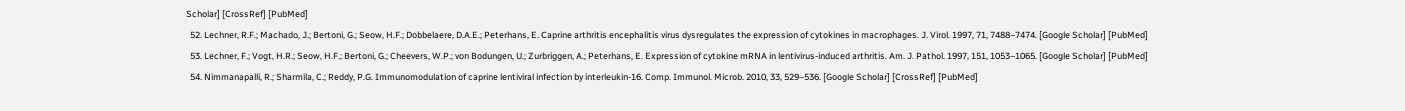Scholar] [CrossRef] [PubMed]
  52. Lechner, R.F.; Machado, J.; Bertoni, G.; Seow, H.F.; Dobbelaere, D.A.E.; Peterhans, E. Caprine arthritis encephalitis virus dysregulates the expression of cytokines in macrophages. J. Virol. 1997, 71, 7488–7474. [Google Scholar] [PubMed]
  53. Lechner, F.; Vogt, H.R.; Seow, H.F.; Bertoni, G.; Cheevers, W.P.; von Bodungen, U.; Zurbriggen, A.; Peterhans, E. Expression of cytokine mRNA in lentivirus-induced arthritis. Am. J. Pathol. 1997, 151, 1053–1065. [Google Scholar] [PubMed]
  54. Nimmanapalli, R.; Sharmila, C.; Reddy, P.G. Immunomodulation of caprine lentiviral infection by interleukin-16. Comp. Immunol. Microb. 2010, 33, 529–536. [Google Scholar] [CrossRef] [PubMed]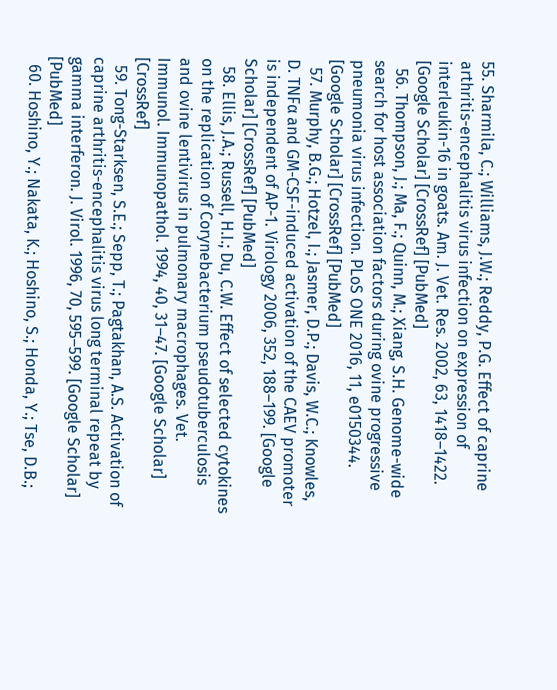55. Sharmila, C.; Williams, J.W.; Reddy, P.G. Effect of caprine arthritis-encephalitis virus infection on expression of interleukin-16 in goats. Am. J. Vet. Res. 2002, 63, 1418–1422. [Google Scholar] [CrossRef] [PubMed]
  56. Thompson, J.; Ma, F.; Quinn, M.; Xiang, S.H. Genome-wide search for host association factors during ovine progressive pneumonia virus infection. PLoS ONE 2016, 11, e0150344. [Google Scholar] [CrossRef] [PubMed]
  57. Murphy, B.G.; Hotzel, I.; Jasmer, D.P.; Davis, W.C.; Knowles, D. TNFα and GM-CSF-induced activation of the CAEV promoter is independent of AP-1. Virology 2006, 352, 188–199. [Google Scholar] [CrossRef] [PubMed]
  58. Ellis, J.A.; Russell, H.I.; Du, C.W. Effect of selected cytokines on the replication of Corynebacterium pseudotuberculosis and ovine lentivirus in pulmonary macrophages. Vet. Immunol. Immunopathol. 1994, 40, 31–47. [Google Scholar] [CrossRef]
  59. Tong-Starksen, S.E.; Sepp, T.; Pagtakhan, A.S. Activation of caprine arthritis-encephalitis virus long terminal repeat by gamma interferon. J. Virol. 1996, 70, 595–599. [Google Scholar] [PubMed]
  60. Hoshino, Y.; Nakata, K.; Hoshino, S.; Honda, Y.; Tse, D.B.;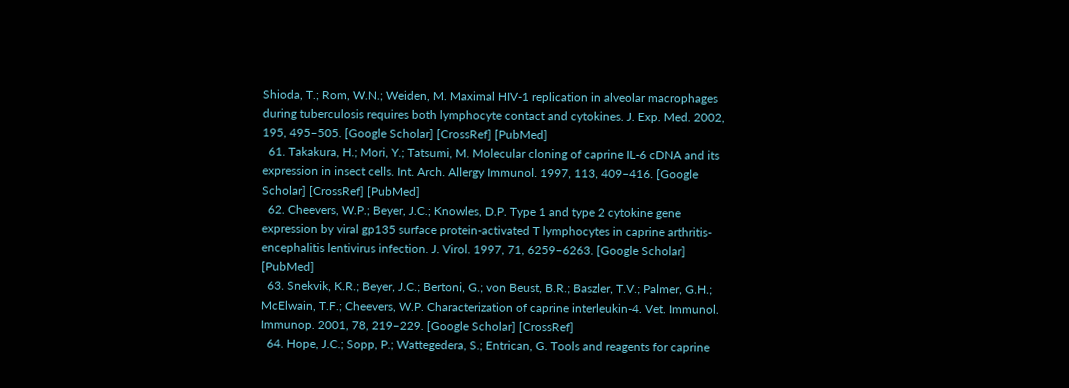Shioda, T.; Rom, W.N.; Weiden, M. Maximal HIV-1 replication in alveolar macrophages during tuberculosis requires both lymphocyte contact and cytokines. J. Exp. Med. 2002, 195, 495–505. [Google Scholar] [CrossRef] [PubMed]
  61. Takakura, H.; Mori, Y.; Tatsumi, M. Molecular cloning of caprine IL-6 cDNA and its expression in insect cells. Int. Arch. Allergy Immunol. 1997, 113, 409–416. [Google Scholar] [CrossRef] [PubMed]
  62. Cheevers, W.P.; Beyer, J.C.; Knowles, D.P. Type 1 and type 2 cytokine gene expression by viral gp135 surface protein-activated T lymphocytes in caprine arthritis-encephalitis lentivirus infection. J. Virol. 1997, 71, 6259–6263. [Google Scholar] [PubMed]
  63. Snekvik, K.R.; Beyer, J.C.; Bertoni, G.; von Beust, B.R.; Baszler, T.V.; Palmer, G.H.; McElwain, T.F.; Cheevers, W.P. Characterization of caprine interleukin-4. Vet. Immunol. Immunop. 2001, 78, 219–229. [Google Scholar] [CrossRef]
  64. Hope, J.C.; Sopp, P.; Wattegedera, S.; Entrican, G. Tools and reagents for caprine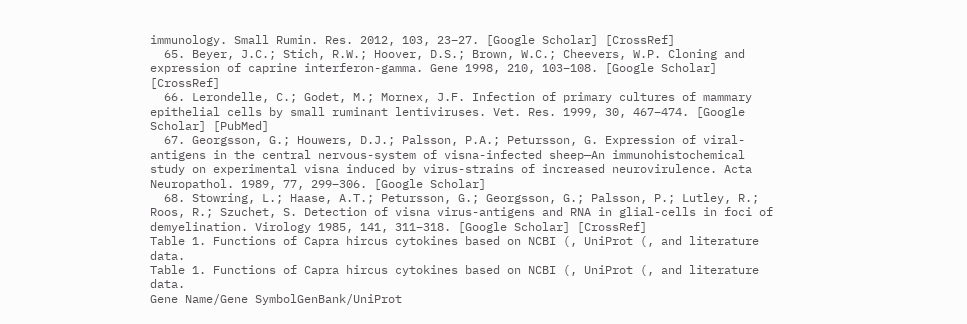immunology. Small Rumin. Res. 2012, 103, 23–27. [Google Scholar] [CrossRef]
  65. Beyer, J.C.; Stich, R.W.; Hoover, D.S.; Brown, W.C.; Cheevers, W.P. Cloning and expression of caprine interferon-gamma. Gene 1998, 210, 103–108. [Google Scholar] [CrossRef]
  66. Lerondelle, C.; Godet, M.; Mornex, J.F. Infection of primary cultures of mammary epithelial cells by small ruminant lentiviruses. Vet. Res. 1999, 30, 467–474. [Google Scholar] [PubMed]
  67. Georgsson, G.; Houwers, D.J.; Palsson, P.A.; Petursson, G. Expression of viral-antigens in the central nervous-system of visna-infected sheep—An immunohistochemical study on experimental visna induced by virus-strains of increased neurovirulence. Acta Neuropathol. 1989, 77, 299–306. [Google Scholar]
  68. Stowring, L.; Haase, A.T.; Petursson, G.; Georgsson, G.; Palsson, P.; Lutley, R.; Roos, R.; Szuchet, S. Detection of visna virus-antigens and RNA in glial-cells in foci of demyelination. Virology 1985, 141, 311–318. [Google Scholar] [CrossRef]
Table 1. Functions of Capra hircus cytokines based on NCBI (, UniProt (, and literature data.
Table 1. Functions of Capra hircus cytokines based on NCBI (, UniProt (, and literature data.
Gene Name/Gene SymbolGenBank/UniProt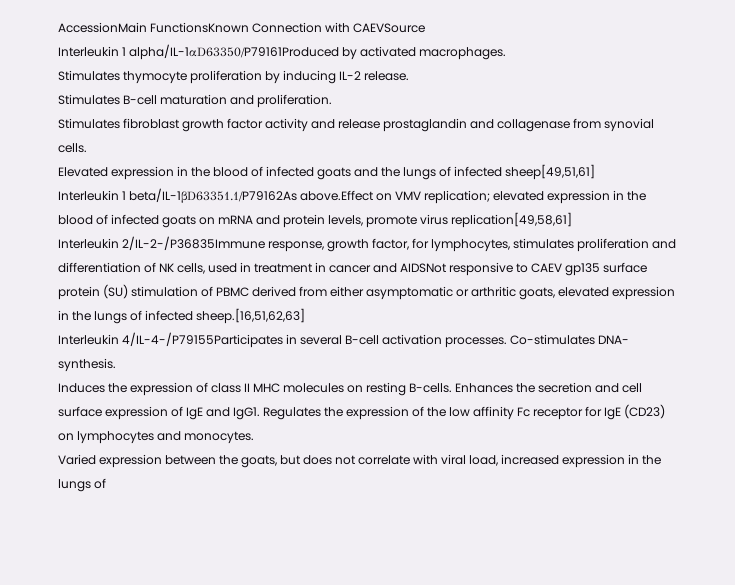AccessionMain FunctionsKnown Connection with CAEVSource
Interleukin 1 alpha/IL-1αD63350/P79161Produced by activated macrophages.
Stimulates thymocyte proliferation by inducing IL-2 release.
Stimulates B-cell maturation and proliferation.
Stimulates fibroblast growth factor activity and release prostaglandin and collagenase from synovial cells.
Elevated expression in the blood of infected goats and the lungs of infected sheep[49,51,61]
Interleukin 1 beta/IL-1βD63351.1/P79162As above.Effect on VMV replication; elevated expression in the blood of infected goats on mRNA and protein levels, promote virus replication[49,58,61]
Interleukin 2/IL-2-/P36835Immune response, growth factor, for lymphocytes, stimulates proliferation and differentiation of NK cells, used in treatment in cancer and AIDSNot responsive to CAEV gp135 surface protein (SU) stimulation of PBMC derived from either asymptomatic or arthritic goats, elevated expression in the lungs of infected sheep.[16,51,62,63]
Interleukin 4/IL-4-/P79155Participates in several B-cell activation processes. Co-stimulates DNA-synthesis.
Induces the expression of class II MHC molecules on resting B-cells. Enhances the secretion and cell surface expression of IgE and IgG1. Regulates the expression of the low affinity Fc receptor for IgE (CD23) on lymphocytes and monocytes.
Varied expression between the goats, but does not correlate with viral load, increased expression in the lungs of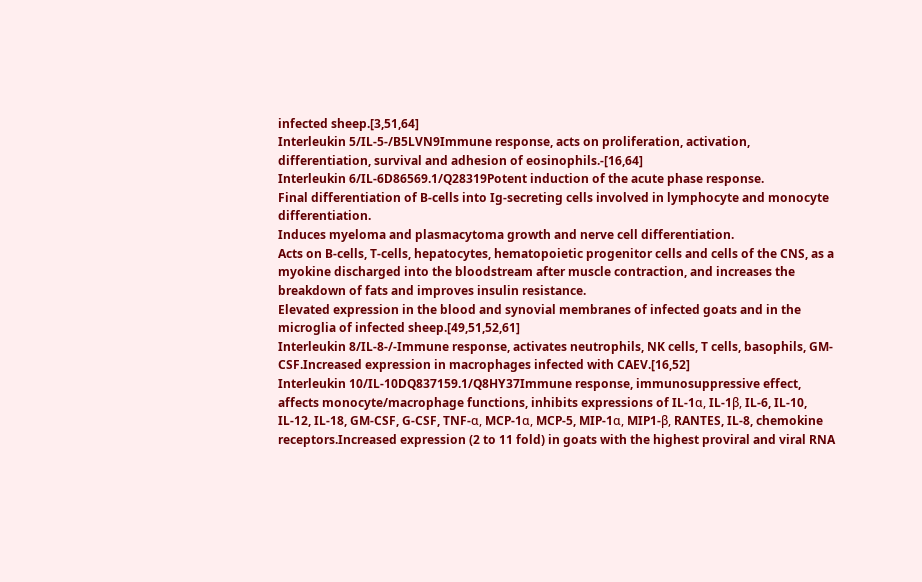infected sheep.[3,51,64]
Interleukin 5/IL-5-/B5LVN9Immune response, acts on proliferation, activation, differentiation, survival and adhesion of eosinophils.-[16,64]
Interleukin 6/IL-6D86569.1/Q28319Potent induction of the acute phase response.
Final differentiation of B-cells into Ig-secreting cells involved in lymphocyte and monocyte differentiation.
Induces myeloma and plasmacytoma growth and nerve cell differentiation.
Acts on B-cells, T-cells, hepatocytes, hematopoietic progenitor cells and cells of the CNS, as a myokine discharged into the bloodstream after muscle contraction, and increases the breakdown of fats and improves insulin resistance.
Elevated expression in the blood and synovial membranes of infected goats and in the microglia of infected sheep.[49,51,52,61]
Interleukin 8/IL-8-/-Immune response, activates neutrophils, NK cells, T cells, basophils, GM-CSF.Increased expression in macrophages infected with CAEV.[16,52]
Interleukin 10/IL-10DQ837159.1/Q8HY37Immune response, immunosuppressive effect, affects monocyte/macrophage functions, inhibits expressions of IL-1α, IL-1β, IL-6, IL-10, IL-12, IL-18, GM-CSF, G-CSF, TNF-α, MCP-1α, MCP-5, MIP-1α, MIP1-β, RANTES, IL-8, chemokine receptors.Increased expression (2 to 11 fold) in goats with the highest proviral and viral RNA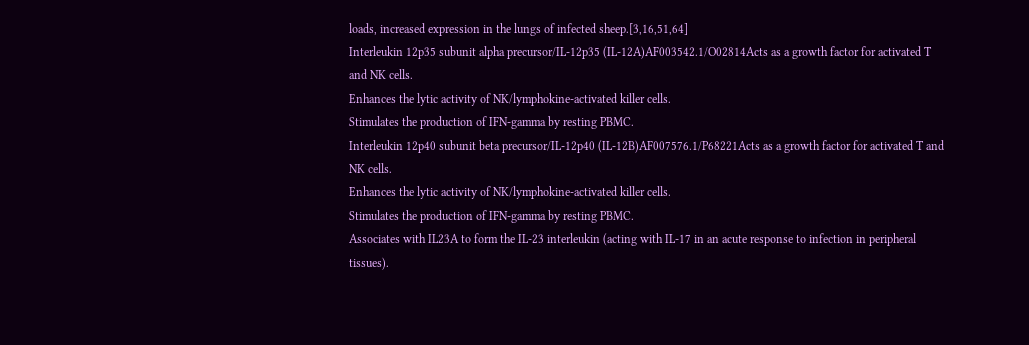loads, increased expression in the lungs of infected sheep.[3,16,51,64]
Interleukin 12p35 subunit alpha precursor/IL-12p35 (IL-12A)AF003542.1/O02814Acts as a growth factor for activated T and NK cells.
Enhances the lytic activity of NK/lymphokine-activated killer cells.
Stimulates the production of IFN-gamma by resting PBMC.
Interleukin 12p40 subunit beta precursor/IL-12p40 (IL-12B)AF007576.1/P68221Acts as a growth factor for activated T and NK cells.
Enhances the lytic activity of NK/lymphokine-activated killer cells.
Stimulates the production of IFN-gamma by resting PBMC.
Associates with IL23A to form the IL-23 interleukin (acting with IL-17 in an acute response to infection in peripheral tissues).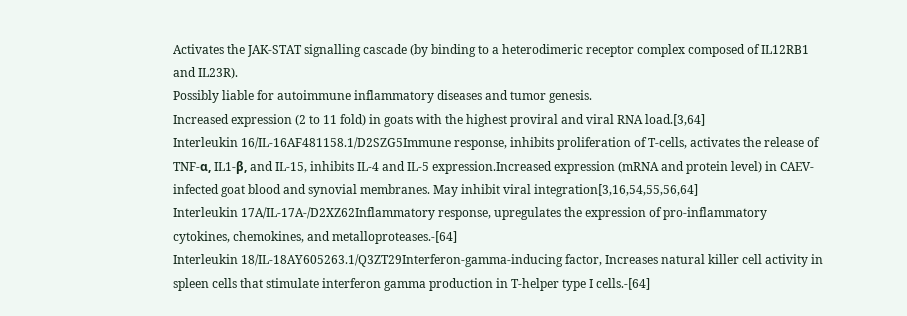Activates the JAK-STAT signalling cascade (by binding to a heterodimeric receptor complex composed of IL12RB1 and IL23R).
Possibly liable for autoimmune inflammatory diseases and tumor genesis.
Increased expression (2 to 11 fold) in goats with the highest proviral and viral RNA load.[3,64]
Interleukin 16/IL-16AF481158.1/D2SZG5Immune response, inhibits proliferation of T-cells, activates the release of TNF-α, IL1-β, and IL-15, inhibits IL-4 and IL-5 expression.Increased expression (mRNA and protein level) in CAEV-infected goat blood and synovial membranes. May inhibit viral integration[3,16,54,55,56,64]
Interleukin 17A/IL-17A-/D2XZ62Inflammatory response, upregulates the expression of pro-inflammatory cytokines, chemokines, and metalloproteases.-[64]
Interleukin 18/IL-18AY605263.1/Q3ZT29Interferon-gamma-inducing factor, Increases natural killer cell activity in spleen cells that stimulate interferon gamma production in T-helper type I cells.-[64]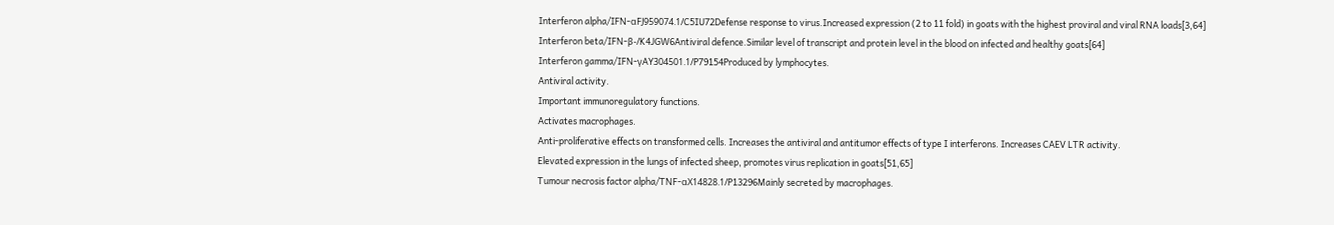Interferon alpha/IFN-αFJ959074.1/C5IU72Defense response to virus.Increased expression (2 to 11 fold) in goats with the highest proviral and viral RNA loads[3,64]
Interferon beta/IFN-β-/K4JGW6Antiviral defence.Similar level of transcript and protein level in the blood on infected and healthy goats[64]
Interferon gamma/IFN-γAY304501.1/P79154Produced by lymphocytes.
Antiviral activity.
Important immunoregulatory functions.
Activates macrophages.
Anti-proliferative effects on transformed cells. Increases the antiviral and antitumor effects of type I interferons. Increases CAEV LTR activity.
Elevated expression in the lungs of infected sheep, promotes virus replication in goats[51,65]
Tumour necrosis factor alpha/TNF-αX14828.1/P13296Mainly secreted by macrophages.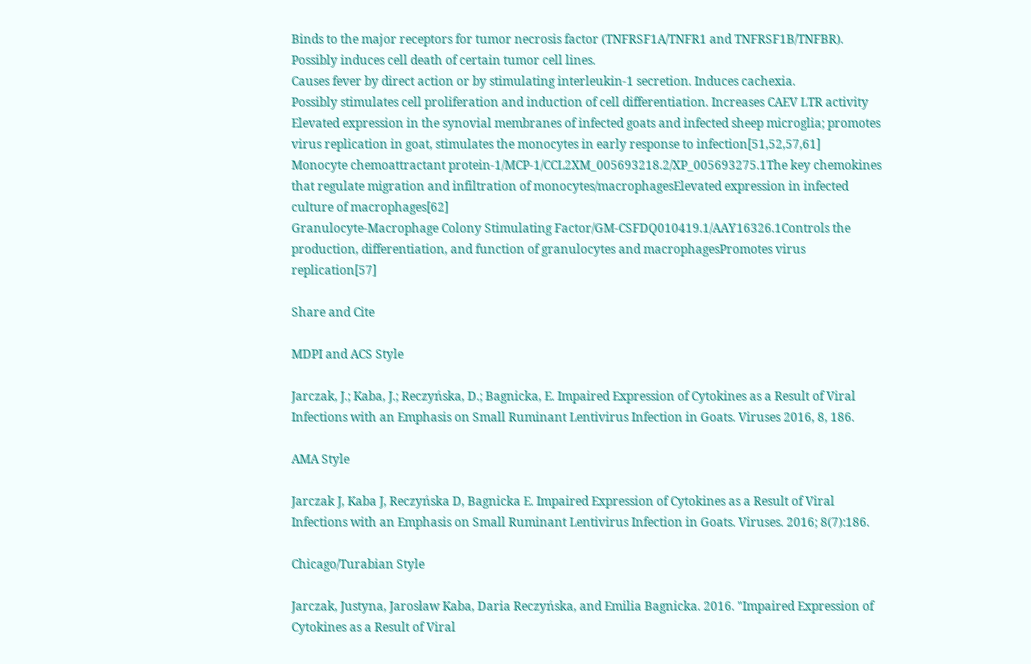Binds to the major receptors for tumor necrosis factor (TNFRSF1A/TNFR1 and TNFRSF1B/TNFBR).
Possibly induces cell death of certain tumor cell lines.
Causes fever by direct action or by stimulating interleukin-1 secretion. Induces cachexia.
Possibly stimulates cell proliferation and induction of cell differentiation. Increases CAEV LTR activity
Elevated expression in the synovial membranes of infected goats and infected sheep microglia; promotes virus replication in goat, stimulates the monocytes in early response to infection[51,52,57,61]
Monocyte chemoattractant protein-1/MCP-1/CCL2XM_005693218.2/XP_005693275.1The key chemokines that regulate migration and infiltration of monocytes/macrophagesElevated expression in infected culture of macrophages[62]
Granulocyte-Macrophage Colony Stimulating Factor/GM-CSFDQ010419.1/AAY16326.1Controls the production, differentiation, and function of granulocytes and macrophagesPromotes virus replication[57]

Share and Cite

MDPI and ACS Style

Jarczak, J.; Kaba, J.; Reczyńska, D.; Bagnicka, E. Impaired Expression of Cytokines as a Result of Viral Infections with an Emphasis on Small Ruminant Lentivirus Infection in Goats. Viruses 2016, 8, 186.

AMA Style

Jarczak J, Kaba J, Reczyńska D, Bagnicka E. Impaired Expression of Cytokines as a Result of Viral Infections with an Emphasis on Small Ruminant Lentivirus Infection in Goats. Viruses. 2016; 8(7):186.

Chicago/Turabian Style

Jarczak, Justyna, Jarosław Kaba, Daria Reczyńska, and Emilia Bagnicka. 2016. "Impaired Expression of Cytokines as a Result of Viral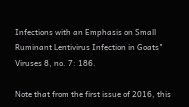Infections with an Emphasis on Small Ruminant Lentivirus Infection in Goats" Viruses 8, no. 7: 186.

Note that from the first issue of 2016, this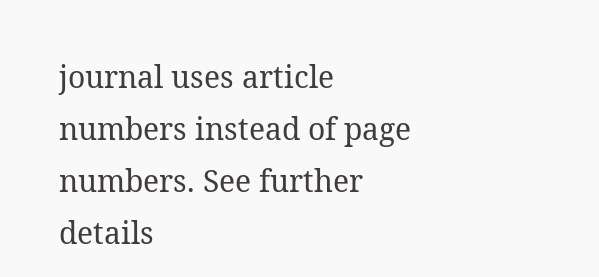journal uses article numbers instead of page numbers. See further details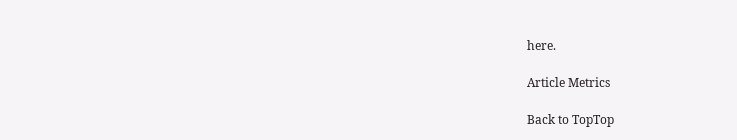here.

Article Metrics

Back to TopTop